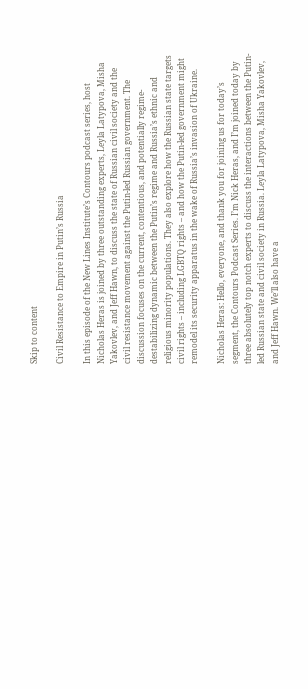Skip to content

Civil Resistance to Empire in Putin’s Russia

In this episode of the New Lines Institute’s Contours podcast series, host Nicholas Heras is joined by three outstanding experts, Leyla Latypova, Misha Yakovlev, and Jeff Hawn, to discuss the state of Russian civil society and the civil resistance movement against the Putin-led Russian government. The discussion focuses on the current, contentious, and potentially regime-destabilizing dynamic between the Putin’s regime and Russia’s ethnic and religious minority populations. They also explore how the Russian state targets civil rights – including LGBTQ rights – and how the Putin-led government might remodel its security apparatus in the wake of Russia’s invasion of Ukraine.

Nicholas Heras: Hello, everyone, and thank you for joining us for today’s segment, the Contours Podcast Series. I’m Nick Heras, and I’m joined today by three absolutely top notch experts to discuss the interactions between the Putin-led Russian state and civil society in Russia. Leyla Latypova, Misha Yakovlev, and Jeff Hawn. We’ll also have a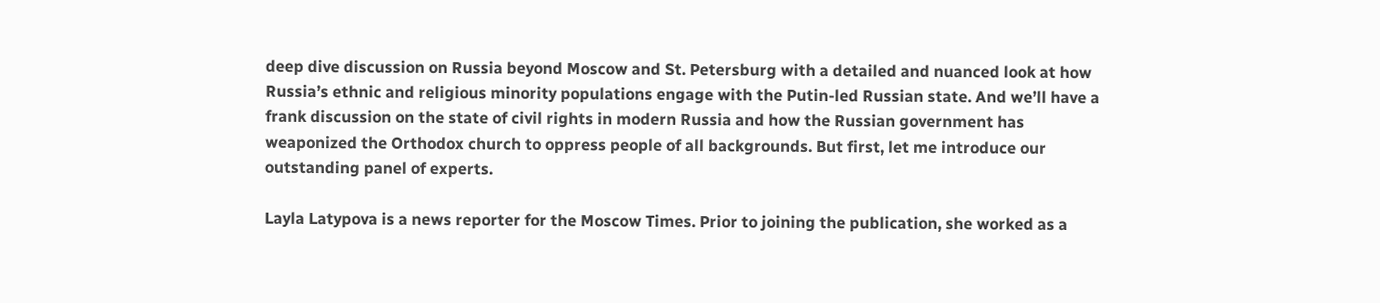deep dive discussion on Russia beyond Moscow and St. Petersburg with a detailed and nuanced look at how Russia’s ethnic and religious minority populations engage with the Putin-led Russian state. And we’ll have a frank discussion on the state of civil rights in modern Russia and how the Russian government has weaponized the Orthodox church to oppress people of all backgrounds. But first, let me introduce our outstanding panel of experts.

Layla Latypova is a news reporter for the Moscow Times. Prior to joining the publication, she worked as a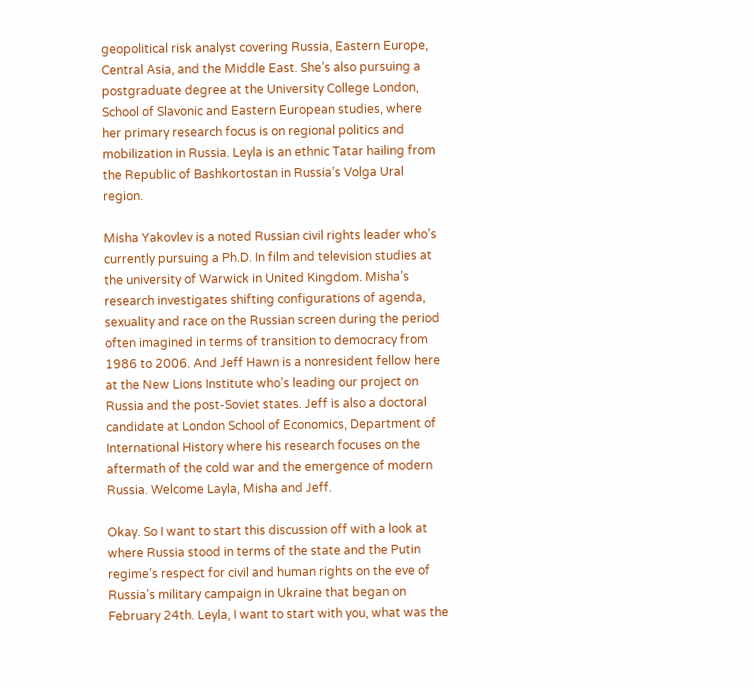geopolitical risk analyst covering Russia, Eastern Europe, Central Asia, and the Middle East. She’s also pursuing a postgraduate degree at the University College London, School of Slavonic and Eastern European studies, where her primary research focus is on regional politics and mobilization in Russia. Leyla is an ethnic Tatar hailing from the Republic of Bashkortostan in Russia’s Volga Ural region.

Misha Yakovlev is a noted Russian civil rights leader who’s currently pursuing a Ph.D. In film and television studies at the university of Warwick in United Kingdom. Misha’s research investigates shifting configurations of agenda, sexuality and race on the Russian screen during the period often imagined in terms of transition to democracy from 1986 to 2006. And Jeff Hawn is a nonresident fellow here at the New Lions Institute who’s leading our project on Russia and the post-Soviet states. Jeff is also a doctoral candidate at London School of Economics, Department of International History where his research focuses on the aftermath of the cold war and the emergence of modern Russia. Welcome Layla, Misha and Jeff.

Okay. So I want to start this discussion off with a look at where Russia stood in terms of the state and the Putin regime’s respect for civil and human rights on the eve of Russia’s military campaign in Ukraine that began on February 24th. Leyla, I want to start with you, what was the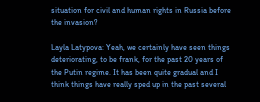situation for civil and human rights in Russia before the invasion?

Layla Latypova: Yeah, we certainly have seen things deteriorating, to be frank, for the past 20 years of the Putin regime. It has been quite gradual and I think things have really sped up in the past several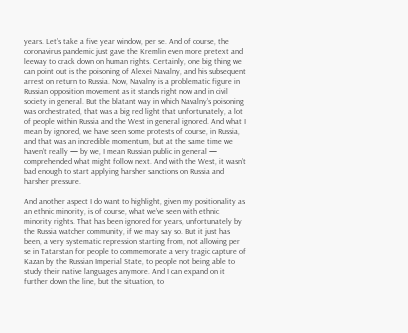years. Let’s take a five year window, per se. And of course, the coronavirus pandemic just gave the Kremlin even more pretext and leeway to crack down on human rights. Certainly, one big thing we can point out is the poisoning of Alexei Navalny, and his subsequent arrest on return to Russia. Now, Navalny is a problematic figure in Russian opposition movement as it stands right now and in civil society in general. But the blatant way in which Navalny’s poisoning was orchestrated, that was a big red light that unfortunately, a lot of people within Russia and the West in general ignored. And what I mean by ignored, we have seen some protests of course, in Russia, and that was an incredible momentum, but at the same time we haven’t really — by we, I mean Russian public in general — comprehended what might follow next. And with the West, it wasn’t bad enough to start applying harsher sanctions on Russia and harsher pressure.

And another aspect I do want to highlight, given my positionality as an ethnic minority, is of course, what we’ve seen with ethnic minority rights. That has been ignored for years, unfortunately by the Russia watcher community, if we may say so. But it just has been, a very systematic repression starting from, not allowing per se in Tatarstan for people to commemorate a very tragic capture of Kazan by the Russian Imperial State, to people not being able to study their native languages anymore. And I can expand on it further down the line, but the situation, to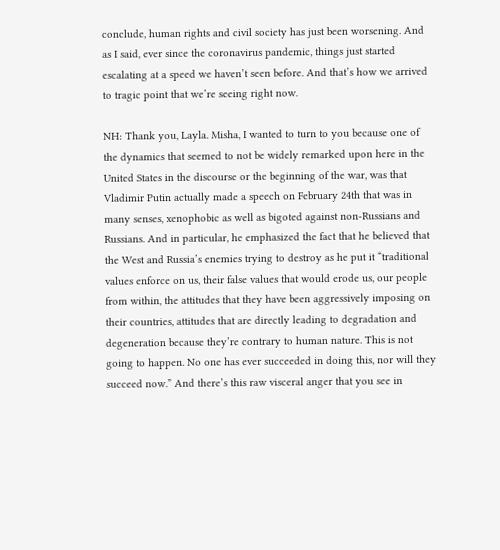conclude, human rights and civil society has just been worsening. And as I said, ever since the coronavirus pandemic, things just started escalating at a speed we haven’t seen before. And that’s how we arrived to tragic point that we’re seeing right now.

NH: Thank you, Layla. Misha, I wanted to turn to you because one of the dynamics that seemed to not be widely remarked upon here in the United States in the discourse or the beginning of the war, was that Vladimir Putin actually made a speech on February 24th that was in many senses, xenophobic as well as bigoted against non-Russians and Russians. And in particular, he emphasized the fact that he believed that the West and Russia’s enemies trying to destroy as he put it “traditional values enforce on us, their false values that would erode us, our people from within, the attitudes that they have been aggressively imposing on their countries, attitudes that are directly leading to degradation and degeneration because they’re contrary to human nature. This is not going to happen. No one has ever succeeded in doing this, nor will they succeed now.” And there’s this raw visceral anger that you see in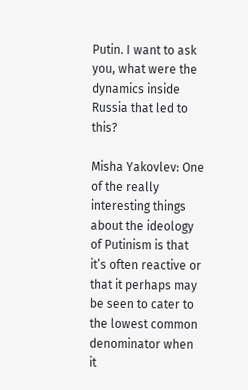Putin. I want to ask you, what were the dynamics inside Russia that led to this?

Misha Yakovlev: One of the really interesting things about the ideology of Putinism is that it’s often reactive or that it perhaps may be seen to cater to the lowest common denominator when it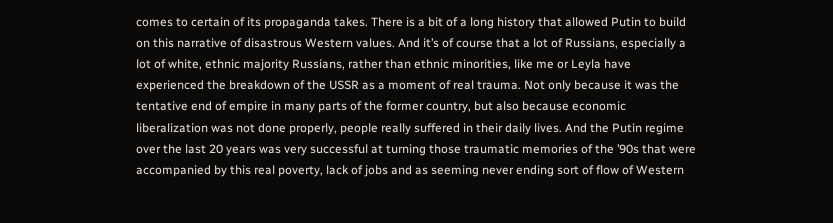comes to certain of its propaganda takes. There is a bit of a long history that allowed Putin to build on this narrative of disastrous Western values. And it’s of course that a lot of Russians, especially a lot of white, ethnic majority Russians, rather than ethnic minorities, like me or Leyla have experienced the breakdown of the USSR as a moment of real trauma. Not only because it was the tentative end of empire in many parts of the former country, but also because economic liberalization was not done properly, people really suffered in their daily lives. And the Putin regime over the last 20 years was very successful at turning those traumatic memories of the ’90s that were accompanied by this real poverty, lack of jobs and as seeming never ending sort of flow of Western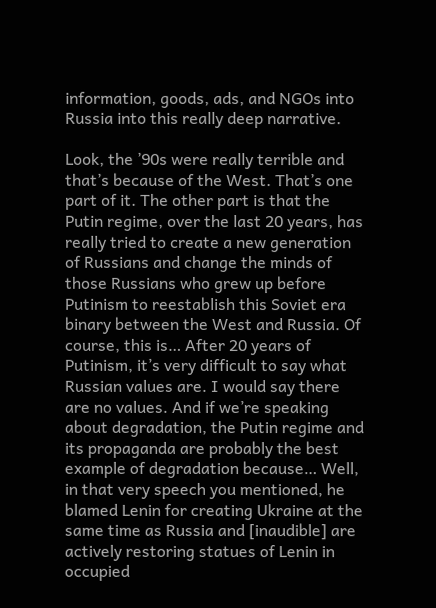information, goods, ads, and NGOs into Russia into this really deep narrative.

Look, the ’90s were really terrible and that’s because of the West. That’s one part of it. The other part is that the Putin regime, over the last 20 years, has really tried to create a new generation of Russians and change the minds of those Russians who grew up before Putinism to reestablish this Soviet era binary between the West and Russia. Of course, this is… After 20 years of Putinism, it’s very difficult to say what Russian values are. I would say there are no values. And if we’re speaking about degradation, the Putin regime and its propaganda are probably the best example of degradation because… Well, in that very speech you mentioned, he blamed Lenin for creating Ukraine at the same time as Russia and [inaudible] are actively restoring statues of Lenin in occupied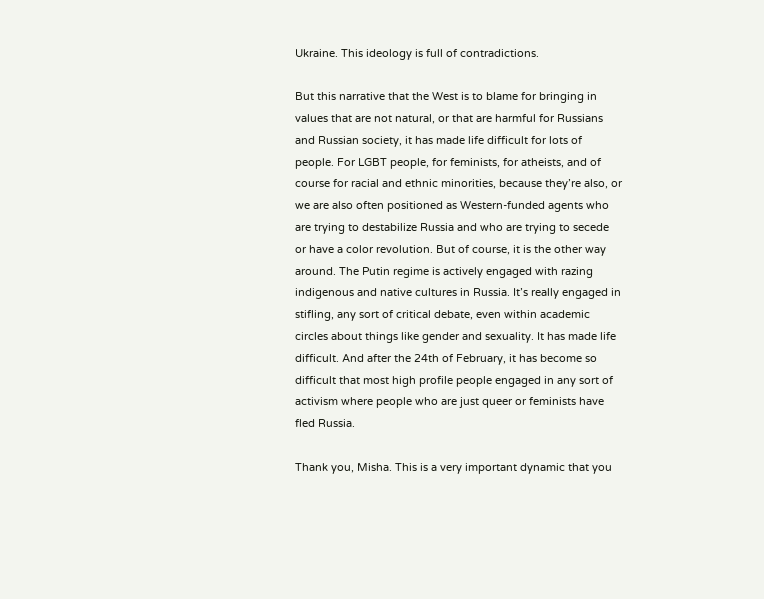Ukraine. This ideology is full of contradictions.

But this narrative that the West is to blame for bringing in values that are not natural, or that are harmful for Russians and Russian society, it has made life difficult for lots of people. For LGBT people, for feminists, for atheists, and of course for racial and ethnic minorities, because they’re also, or we are also often positioned as Western-funded agents who are trying to destabilize Russia and who are trying to secede or have a color revolution. But of course, it is the other way around. The Putin regime is actively engaged with razing indigenous and native cultures in Russia. It’s really engaged in stifling, any sort of critical debate, even within academic circles about things like gender and sexuality. It has made life difficult. And after the 24th of February, it has become so difficult that most high profile people engaged in any sort of activism where people who are just queer or feminists have fled Russia.

Thank you, Misha. This is a very important dynamic that you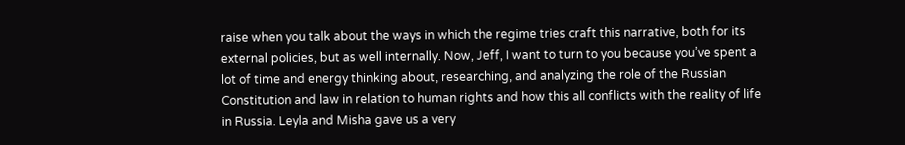raise when you talk about the ways in which the regime tries craft this narrative, both for its external policies, but as well internally. Now, Jeff, I want to turn to you because you’ve spent a lot of time and energy thinking about, researching, and analyzing the role of the Russian Constitution and law in relation to human rights and how this all conflicts with the reality of life in Russia. Leyla and Misha gave us a very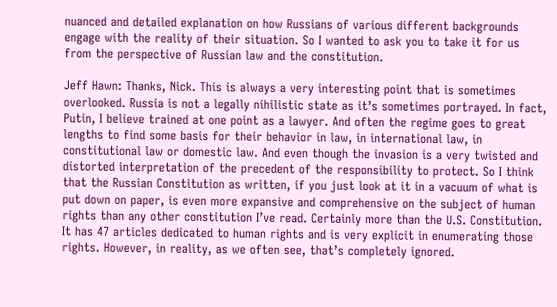nuanced and detailed explanation on how Russians of various different backgrounds engage with the reality of their situation. So I wanted to ask you to take it for us from the perspective of Russian law and the constitution.

Jeff Hawn: Thanks, Nick. This is always a very interesting point that is sometimes overlooked. Russia is not a legally nihilistic state as it’s sometimes portrayed. In fact, Putin, I believe trained at one point as a lawyer. And often the regime goes to great lengths to find some basis for their behavior in law, in international law, in constitutional law or domestic law. And even though the invasion is a very twisted and distorted interpretation of the precedent of the responsibility to protect. So I think that the Russian Constitution as written, if you just look at it in a vacuum of what is put down on paper, is even more expansive and comprehensive on the subject of human rights than any other constitution I’ve read. Certainly more than the U.S. Constitution. It has 47 articles dedicated to human rights and is very explicit in enumerating those rights. However, in reality, as we often see, that’s completely ignored.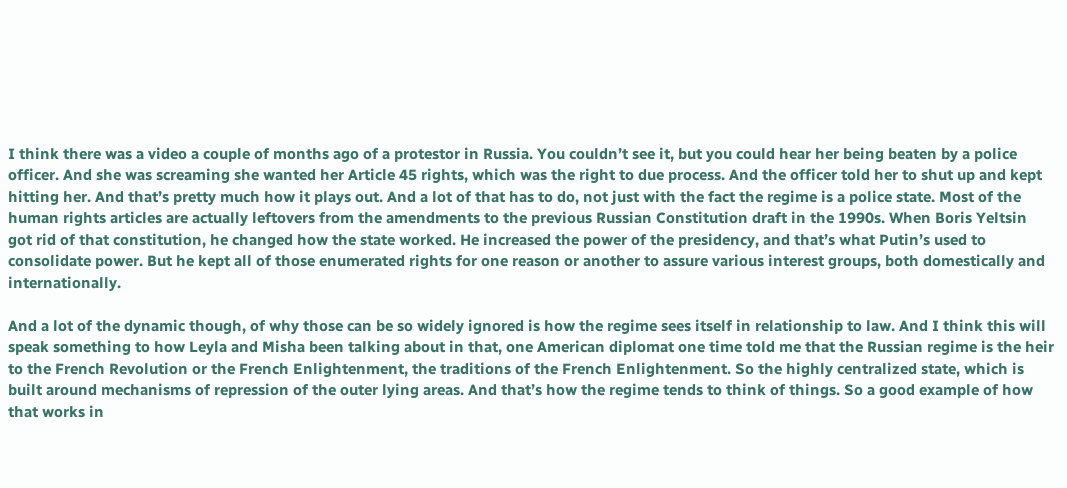I think there was a video a couple of months ago of a protestor in Russia. You couldn’t see it, but you could hear her being beaten by a police officer. And she was screaming she wanted her Article 45 rights, which was the right to due process. And the officer told her to shut up and kept hitting her. And that’s pretty much how it plays out. And a lot of that has to do, not just with the fact the regime is a police state. Most of the human rights articles are actually leftovers from the amendments to the previous Russian Constitution draft in the 1990s. When Boris Yeltsin got rid of that constitution, he changed how the state worked. He increased the power of the presidency, and that’s what Putin’s used to consolidate power. But he kept all of those enumerated rights for one reason or another to assure various interest groups, both domestically and internationally.

And a lot of the dynamic though, of why those can be so widely ignored is how the regime sees itself in relationship to law. And I think this will speak something to how Leyla and Misha been talking about in that, one American diplomat one time told me that the Russian regime is the heir to the French Revolution or the French Enlightenment, the traditions of the French Enlightenment. So the highly centralized state, which is built around mechanisms of repression of the outer lying areas. And that’s how the regime tends to think of things. So a good example of how that works in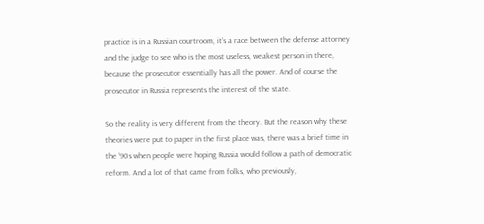practice is in a Russian courtroom, it’s a race between the defense attorney and the judge to see who is the most useless, weakest person in there, because the prosecutor essentially has all the power. And of course the prosecutor in Russia represents the interest of the state.

So the reality is very different from the theory. But the reason why these theories were put to paper in the first place was, there was a brief time in the ’90s when people were hoping Russia would follow a path of democratic reform. And a lot of that came from folks, who previously,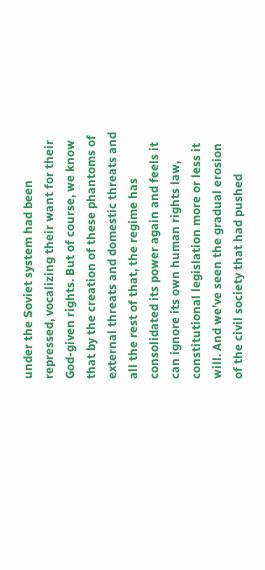under the Soviet system had been repressed, vocalizing their want for their God-given rights. But of course, we know that by the creation of these phantoms of external threats and domestic threats and all the rest of that, the regime has consolidated its power again and feels it can ignore its own human rights law, constitutional legislation more or less it will. And we’ve seen the gradual erosion of the civil society that had pushed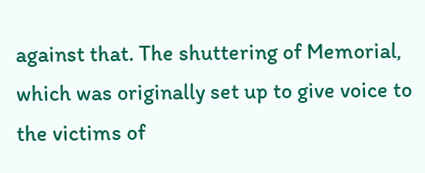against that. The shuttering of Memorial, which was originally set up to give voice to the victims of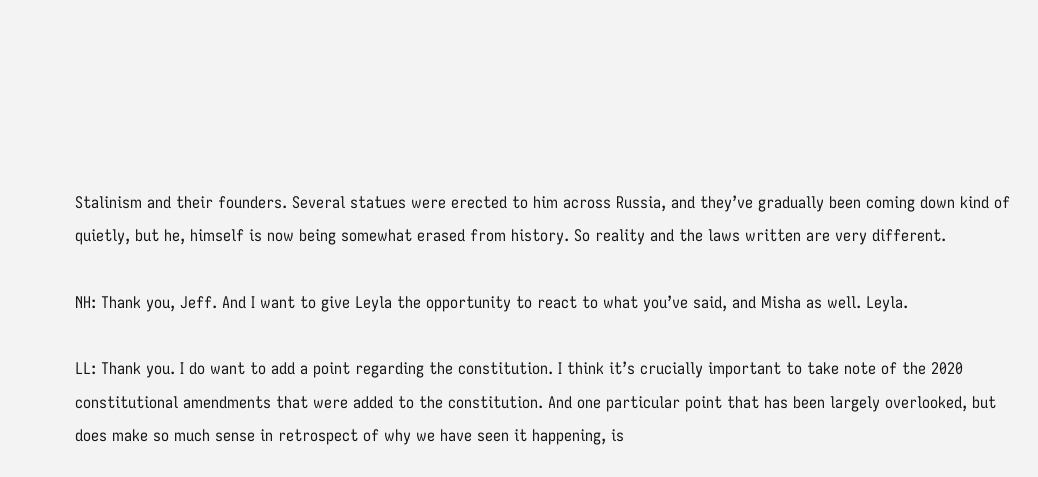Stalinism and their founders. Several statues were erected to him across Russia, and they’ve gradually been coming down kind of quietly, but he, himself is now being somewhat erased from history. So reality and the laws written are very different.

NH: Thank you, Jeff. And I want to give Leyla the opportunity to react to what you’ve said, and Misha as well. Leyla.

LL: Thank you. I do want to add a point regarding the constitution. I think it’s crucially important to take note of the 2020 constitutional amendments that were added to the constitution. And one particular point that has been largely overlooked, but does make so much sense in retrospect of why we have seen it happening, is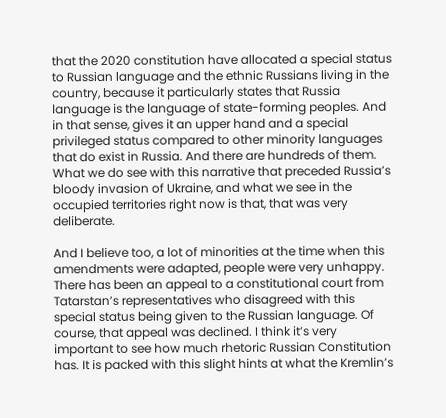that the 2020 constitution have allocated a special status to Russian language and the ethnic Russians living in the country, because it particularly states that Russia language is the language of state-forming peoples. And in that sense, gives it an upper hand and a special privileged status compared to other minority languages that do exist in Russia. And there are hundreds of them. What we do see with this narrative that preceded Russia’s bloody invasion of Ukraine, and what we see in the occupied territories right now is that, that was very deliberate.

And I believe too, a lot of minorities at the time when this amendments were adapted, people were very unhappy. There has been an appeal to a constitutional court from Tatarstan’s representatives who disagreed with this special status being given to the Russian language. Of course, that appeal was declined. I think it’s very important to see how much rhetoric Russian Constitution has. It is packed with this slight hints at what the Kremlin’s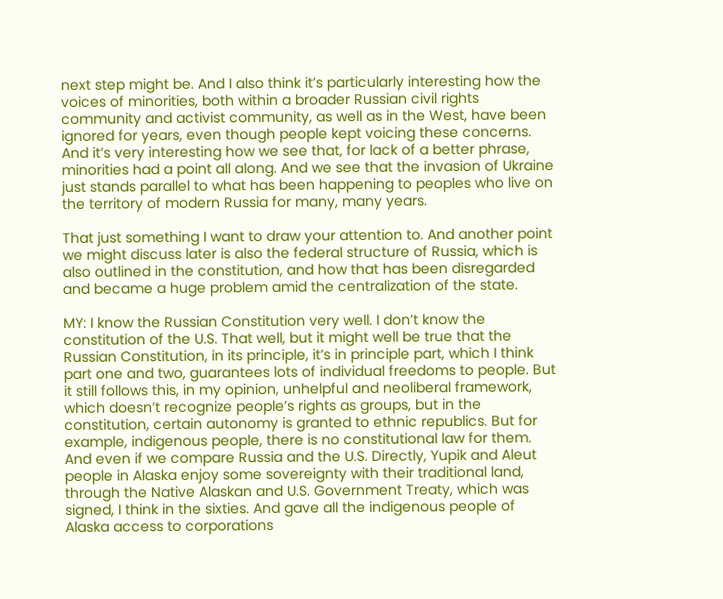next step might be. And I also think it’s particularly interesting how the voices of minorities, both within a broader Russian civil rights community and activist community, as well as in the West, have been ignored for years, even though people kept voicing these concerns. And it’s very interesting how we see that, for lack of a better phrase, minorities had a point all along. And we see that the invasion of Ukraine just stands parallel to what has been happening to peoples who live on the territory of modern Russia for many, many years.

That just something I want to draw your attention to. And another point we might discuss later is also the federal structure of Russia, which is also outlined in the constitution, and how that has been disregarded and became a huge problem amid the centralization of the state.

MY: I know the Russian Constitution very well. I don’t know the constitution of the U.S. That well, but it might well be true that the Russian Constitution, in its principle, it’s in principle part, which I think part one and two, guarantees lots of individual freedoms to people. But it still follows this, in my opinion, unhelpful and neoliberal framework, which doesn’t recognize people’s rights as groups, but in the constitution, certain autonomy is granted to ethnic republics. But for example, indigenous people, there is no constitutional law for them. And even if we compare Russia and the U.S. Directly, Yupik and Aleut people in Alaska enjoy some sovereignty with their traditional land, through the Native Alaskan and U.S. Government Treaty, which was signed, I think in the sixties. And gave all the indigenous people of Alaska access to corporations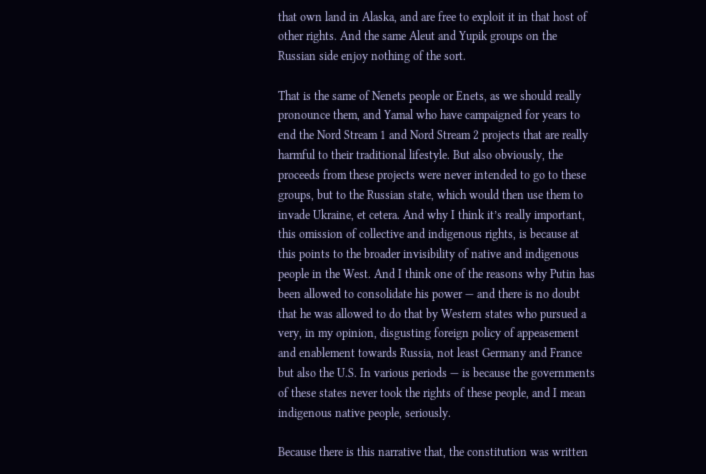that own land in Alaska, and are free to exploit it in that host of other rights. And the same Aleut and Yupik groups on the Russian side enjoy nothing of the sort.

That is the same of Nenets people or Enets, as we should really pronounce them, and Yamal who have campaigned for years to end the Nord Stream 1 and Nord Stream 2 projects that are really harmful to their traditional lifestyle. But also obviously, the proceeds from these projects were never intended to go to these groups, but to the Russian state, which would then use them to invade Ukraine, et cetera. And why I think it’s really important, this omission of collective and indigenous rights, is because at this points to the broader invisibility of native and indigenous people in the West. And I think one of the reasons why Putin has been allowed to consolidate his power — and there is no doubt that he was allowed to do that by Western states who pursued a very, in my opinion, disgusting foreign policy of appeasement and enablement towards Russia, not least Germany and France but also the U.S. In various periods — is because the governments of these states never took the rights of these people, and I mean indigenous native people, seriously.

Because there is this narrative that, the constitution was written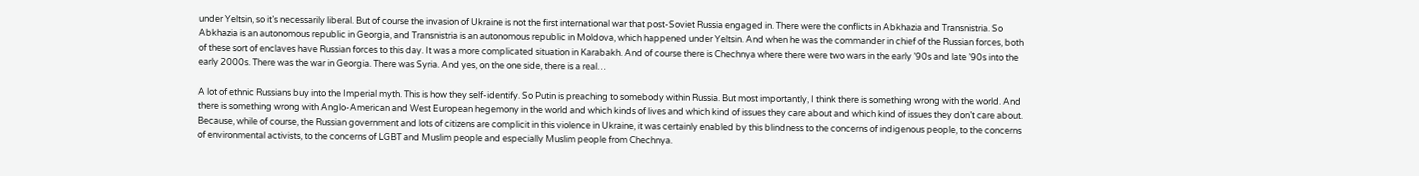under Yeltsin, so it’s necessarily liberal. But of course the invasion of Ukraine is not the first international war that post-Soviet Russia engaged in. There were the conflicts in Abkhazia and Transnistria. So Abkhazia is an autonomous republic in Georgia, and Transnistria is an autonomous republic in Moldova, which happened under Yeltsin. And when he was the commander in chief of the Russian forces, both of these sort of enclaves have Russian forces to this day. It was a more complicated situation in Karabakh. And of course there is Chechnya where there were two wars in the early ’90s and late ’90s into the early 2000s. There was the war in Georgia. There was Syria. And yes, on the one side, there is a real…

A lot of ethnic Russians buy into the Imperial myth. This is how they self-identify. So Putin is preaching to somebody within Russia. But most importantly, I think there is something wrong with the world. And there is something wrong with Anglo-American and West European hegemony in the world and which kinds of lives and which kind of issues they care about and which kind of issues they don’t care about. Because, while of course, the Russian government and lots of citizens are complicit in this violence in Ukraine, it was certainly enabled by this blindness to the concerns of indigenous people, to the concerns of environmental activists, to the concerns of LGBT and Muslim people and especially Muslim people from Chechnya.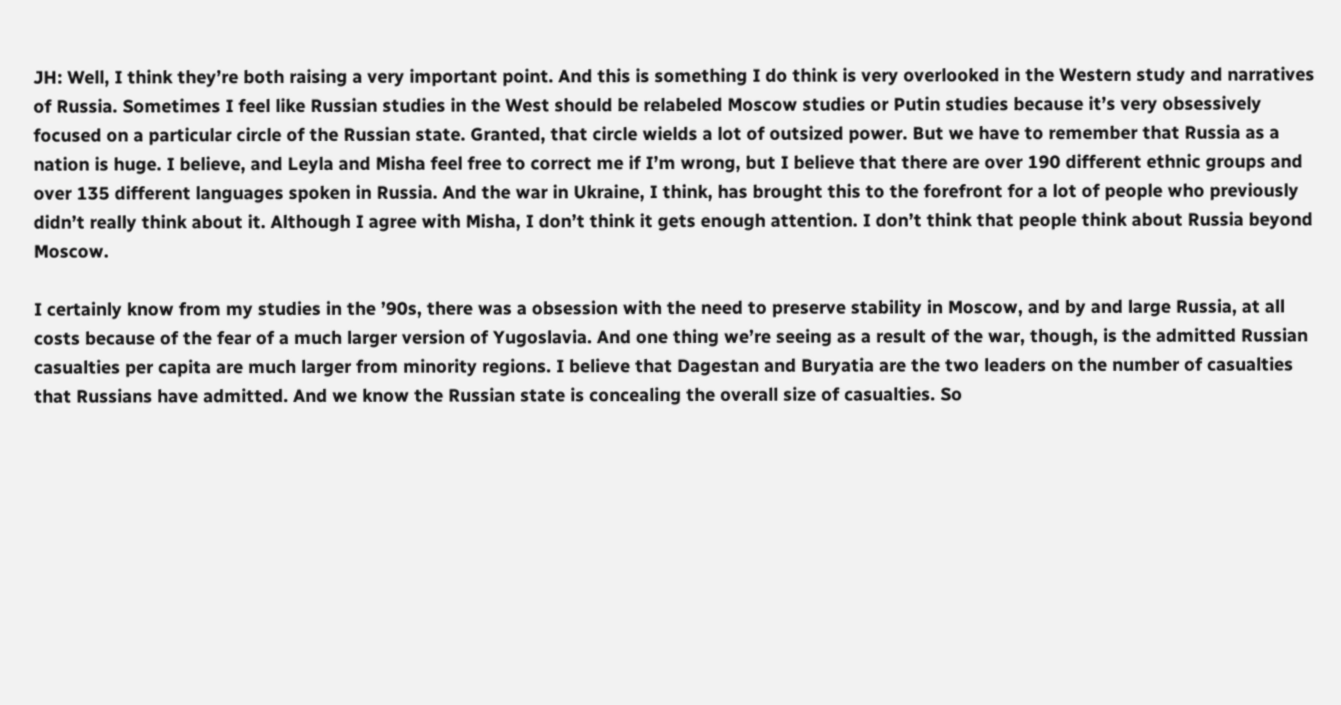JH: Well, I think they’re both raising a very important point. And this is something I do think is very overlooked in the Western study and narratives of Russia. Sometimes I feel like Russian studies in the West should be relabeled Moscow studies or Putin studies because it’s very obsessively focused on a particular circle of the Russian state. Granted, that circle wields a lot of outsized power. But we have to remember that Russia as a nation is huge. I believe, and Leyla and Misha feel free to correct me if I’m wrong, but I believe that there are over 190 different ethnic groups and over 135 different languages spoken in Russia. And the war in Ukraine, I think, has brought this to the forefront for a lot of people who previously didn’t really think about it. Although I agree with Misha, I don’t think it gets enough attention. I don’t think that people think about Russia beyond Moscow.

I certainly know from my studies in the ’90s, there was a obsession with the need to preserve stability in Moscow, and by and large Russia, at all costs because of the fear of a much larger version of Yugoslavia. And one thing we’re seeing as a result of the war, though, is the admitted Russian casualties per capita are much larger from minority regions. I believe that Dagestan and Buryatia are the two leaders on the number of casualties that Russians have admitted. And we know the Russian state is concealing the overall size of casualties. So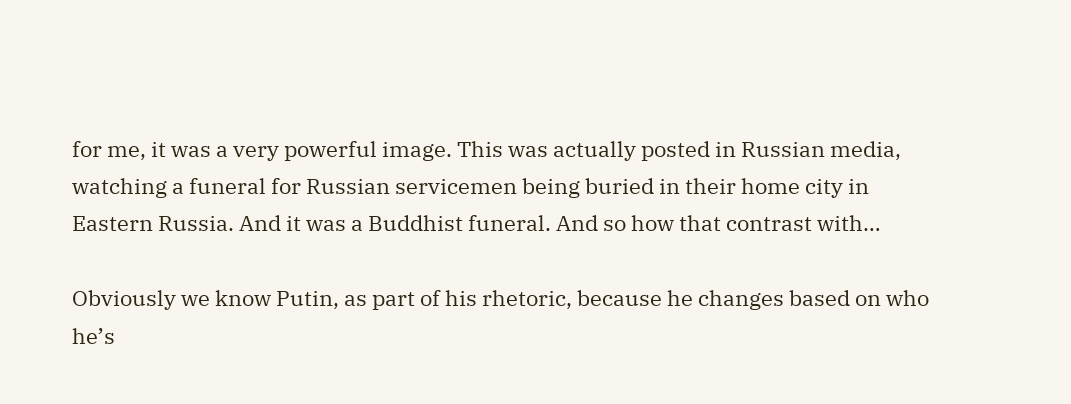for me, it was a very powerful image. This was actually posted in Russian media, watching a funeral for Russian servicemen being buried in their home city in Eastern Russia. And it was a Buddhist funeral. And so how that contrast with…

Obviously we know Putin, as part of his rhetoric, because he changes based on who he’s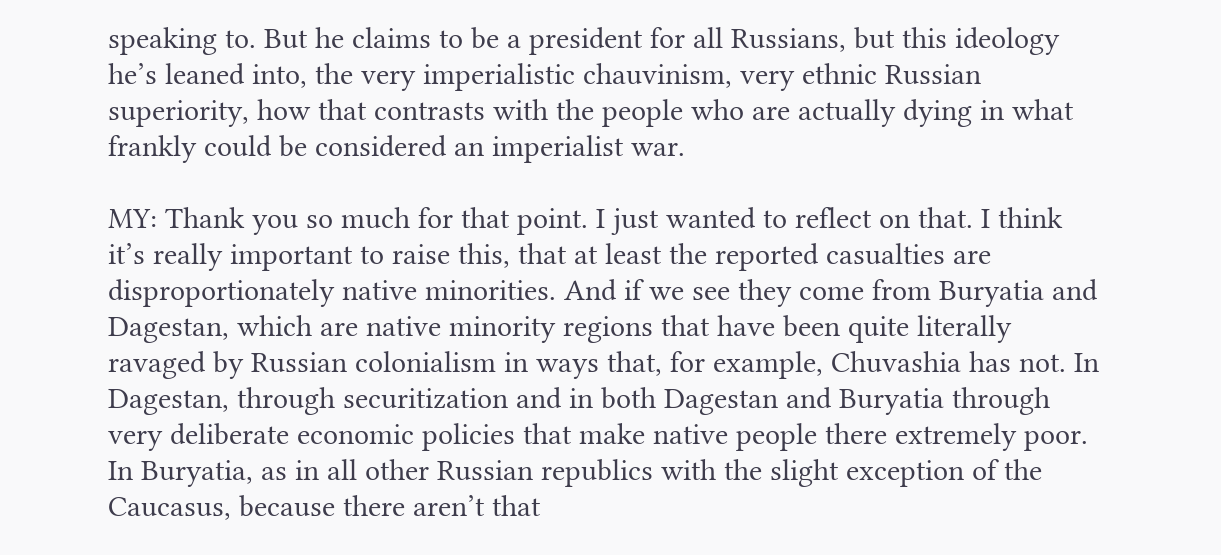speaking to. But he claims to be a president for all Russians, but this ideology he’s leaned into, the very imperialistic chauvinism, very ethnic Russian superiority, how that contrasts with the people who are actually dying in what frankly could be considered an imperialist war.

MY: Thank you so much for that point. I just wanted to reflect on that. I think it’s really important to raise this, that at least the reported casualties are disproportionately native minorities. And if we see they come from Buryatia and Dagestan, which are native minority regions that have been quite literally ravaged by Russian colonialism in ways that, for example, Chuvashia has not. In Dagestan, through securitization and in both Dagestan and Buryatia through very deliberate economic policies that make native people there extremely poor. In Buryatia, as in all other Russian republics with the slight exception of the Caucasus, because there aren’t that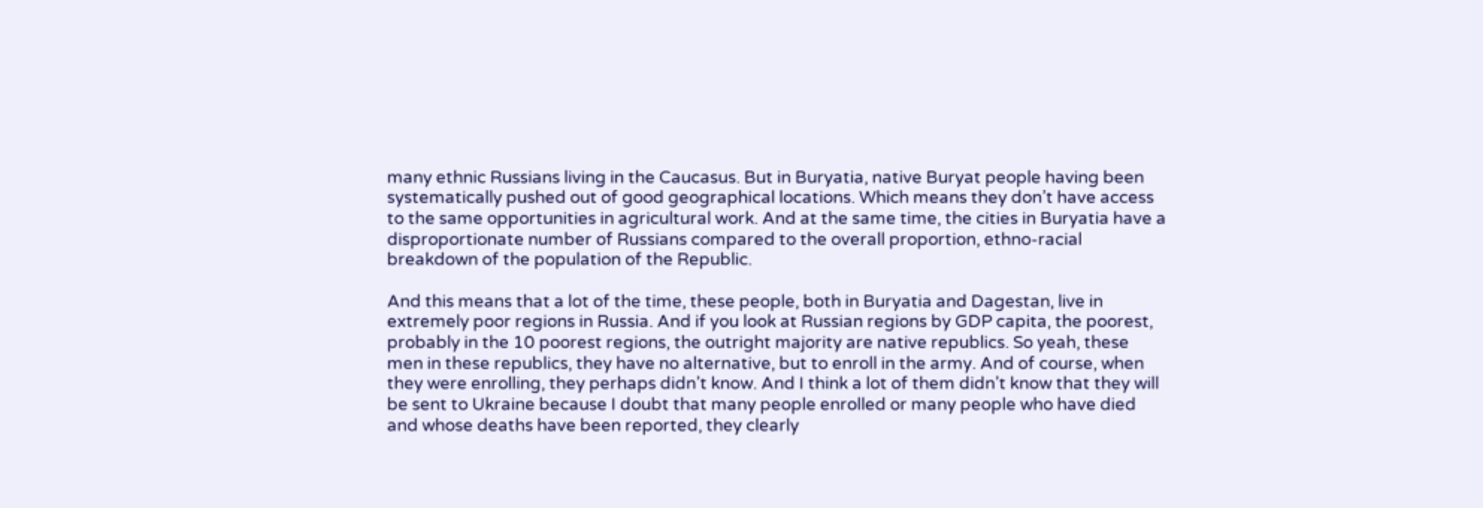many ethnic Russians living in the Caucasus. But in Buryatia, native Buryat people having been systematically pushed out of good geographical locations. Which means they don’t have access to the same opportunities in agricultural work. And at the same time, the cities in Buryatia have a disproportionate number of Russians compared to the overall proportion, ethno-racial breakdown of the population of the Republic.

And this means that a lot of the time, these people, both in Buryatia and Dagestan, live in extremely poor regions in Russia. And if you look at Russian regions by GDP capita, the poorest, probably in the 10 poorest regions, the outright majority are native republics. So yeah, these men in these republics, they have no alternative, but to enroll in the army. And of course, when they were enrolling, they perhaps didn’t know. And I think a lot of them didn’t know that they will be sent to Ukraine because I doubt that many people enrolled or many people who have died and whose deaths have been reported, they clearly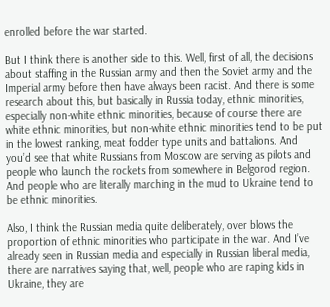enrolled before the war started.

But I think there is another side to this. Well, first of all, the decisions about staffing in the Russian army and then the Soviet army and the Imperial army before then have always been racist. And there is some research about this, but basically in Russia today, ethnic minorities, especially non-white ethnic minorities, because of course there are white ethnic minorities, but non-white ethnic minorities tend to be put in the lowest ranking, meat fodder type units and battalions. And you’d see that white Russians from Moscow are serving as pilots and people who launch the rockets from somewhere in Belgorod region. And people who are literally marching in the mud to Ukraine tend to be ethnic minorities.

Also, I think the Russian media quite deliberately, over blows the proportion of ethnic minorities who participate in the war. And I’ve already seen in Russian media and especially in Russian liberal media, there are narratives saying that, well, people who are raping kids in Ukraine, they are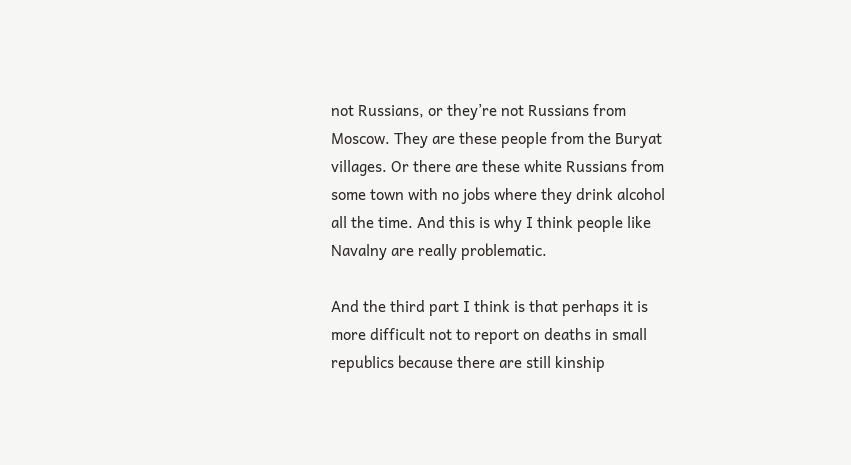not Russians, or they’re not Russians from Moscow. They are these people from the Buryat villages. Or there are these white Russians from some town with no jobs where they drink alcohol all the time. And this is why I think people like Navalny are really problematic.

And the third part I think is that perhaps it is more difficult not to report on deaths in small republics because there are still kinship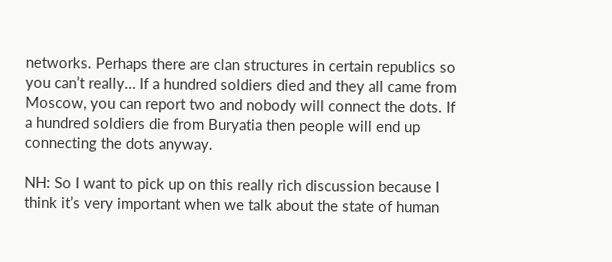networks. Perhaps there are clan structures in certain republics so you can’t really… If a hundred soldiers died and they all came from Moscow, you can report two and nobody will connect the dots. If a hundred soldiers die from Buryatia then people will end up connecting the dots anyway.

NH: So I want to pick up on this really rich discussion because I think it’s very important when we talk about the state of human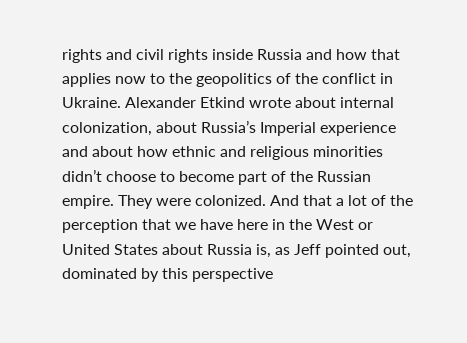rights and civil rights inside Russia and how that applies now to the geopolitics of the conflict in Ukraine. Alexander Etkind wrote about internal colonization, about Russia’s Imperial experience and about how ethnic and religious minorities didn’t choose to become part of the Russian empire. They were colonized. And that a lot of the perception that we have here in the West or United States about Russia is, as Jeff pointed out, dominated by this perspective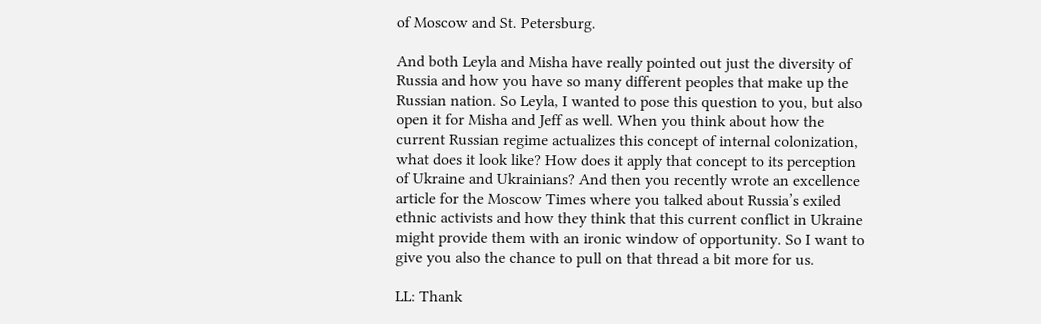of Moscow and St. Petersburg.

And both Leyla and Misha have really pointed out just the diversity of Russia and how you have so many different peoples that make up the Russian nation. So Leyla, I wanted to pose this question to you, but also open it for Misha and Jeff as well. When you think about how the current Russian regime actualizes this concept of internal colonization, what does it look like? How does it apply that concept to its perception of Ukraine and Ukrainians? And then you recently wrote an excellence article for the Moscow Times where you talked about Russia’s exiled ethnic activists and how they think that this current conflict in Ukraine might provide them with an ironic window of opportunity. So I want to give you also the chance to pull on that thread a bit more for us.

LL: Thank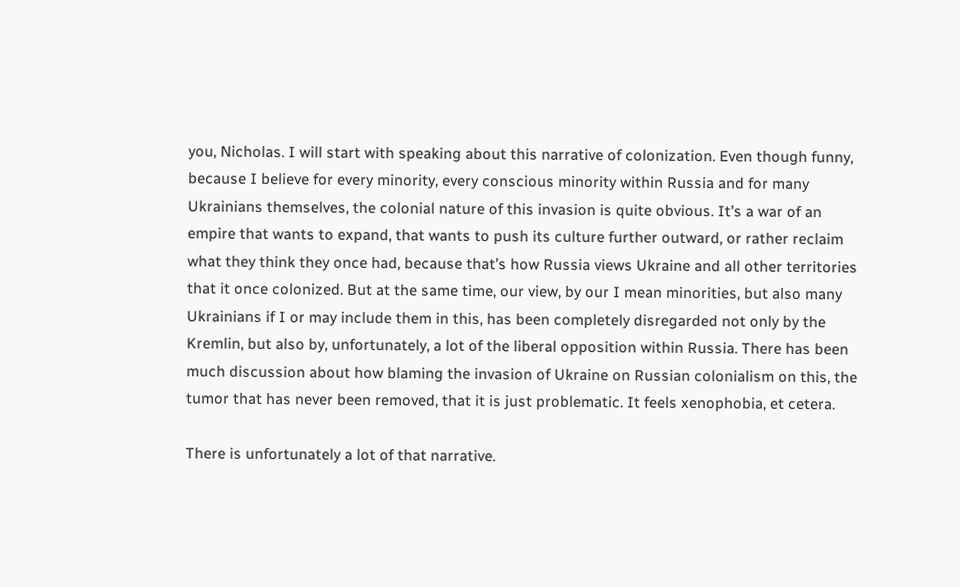you, Nicholas. I will start with speaking about this narrative of colonization. Even though funny, because I believe for every minority, every conscious minority within Russia and for many Ukrainians themselves, the colonial nature of this invasion is quite obvious. It’s a war of an empire that wants to expand, that wants to push its culture further outward, or rather reclaim what they think they once had, because that’s how Russia views Ukraine and all other territories that it once colonized. But at the same time, our view, by our I mean minorities, but also many Ukrainians if I or may include them in this, has been completely disregarded not only by the Kremlin, but also by, unfortunately, a lot of the liberal opposition within Russia. There has been much discussion about how blaming the invasion of Ukraine on Russian colonialism on this, the tumor that has never been removed, that it is just problematic. It feels xenophobia, et cetera.

There is unfortunately a lot of that narrative.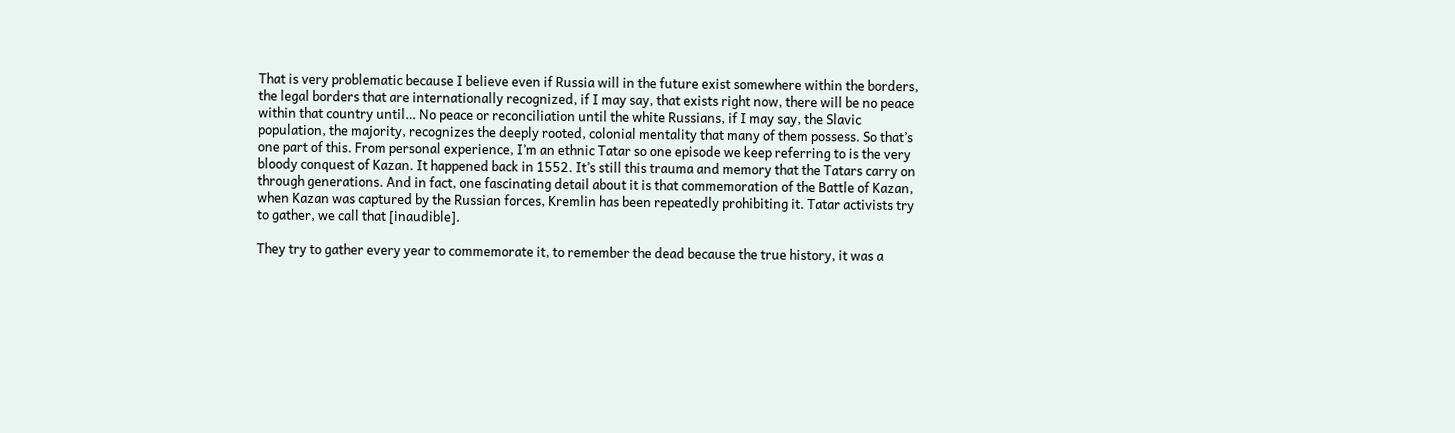That is very problematic because I believe even if Russia will in the future exist somewhere within the borders, the legal borders that are internationally recognized, if I may say, that exists right now, there will be no peace within that country until… No peace or reconciliation until the white Russians, if I may say, the Slavic population, the majority, recognizes the deeply rooted, colonial mentality that many of them possess. So that’s one part of this. From personal experience, I’m an ethnic Tatar so one episode we keep referring to is the very bloody conquest of Kazan. It happened back in 1552. It’s still this trauma and memory that the Tatars carry on through generations. And in fact, one fascinating detail about it is that commemoration of the Battle of Kazan, when Kazan was captured by the Russian forces, Kremlin has been repeatedly prohibiting it. Tatar activists try to gather, we call that [inaudible].

They try to gather every year to commemorate it, to remember the dead because the true history, it was a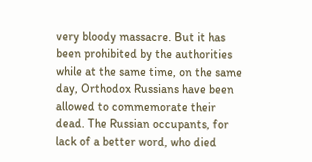very bloody massacre. But it has been prohibited by the authorities while at the same time, on the same day, Orthodox Russians have been allowed to commemorate their dead. The Russian occupants, for lack of a better word, who died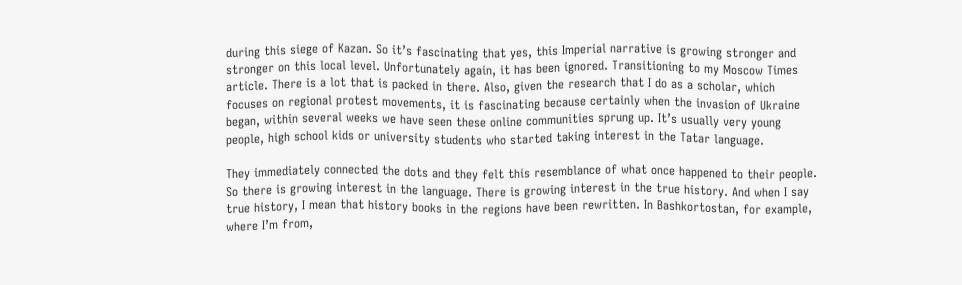during this siege of Kazan. So it’s fascinating that yes, this Imperial narrative is growing stronger and stronger on this local level. Unfortunately again, it has been ignored. Transitioning to my Moscow Times article. There is a lot that is packed in there. Also, given the research that I do as a scholar, which focuses on regional protest movements, it is fascinating because certainly when the invasion of Ukraine began, within several weeks we have seen these online communities sprung up. It’s usually very young people, high school kids or university students who started taking interest in the Tatar language.

They immediately connected the dots and they felt this resemblance of what once happened to their people. So there is growing interest in the language. There is growing interest in the true history. And when I say true history, I mean that history books in the regions have been rewritten. In Bashkortostan, for example, where I’m from,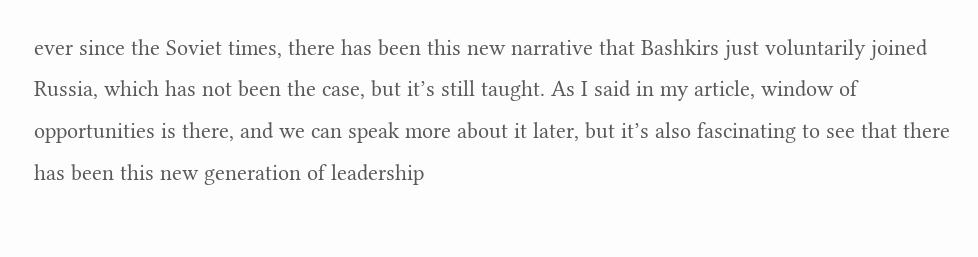ever since the Soviet times, there has been this new narrative that Bashkirs just voluntarily joined Russia, which has not been the case, but it’s still taught. As I said in my article, window of opportunities is there, and we can speak more about it later, but it’s also fascinating to see that there has been this new generation of leadership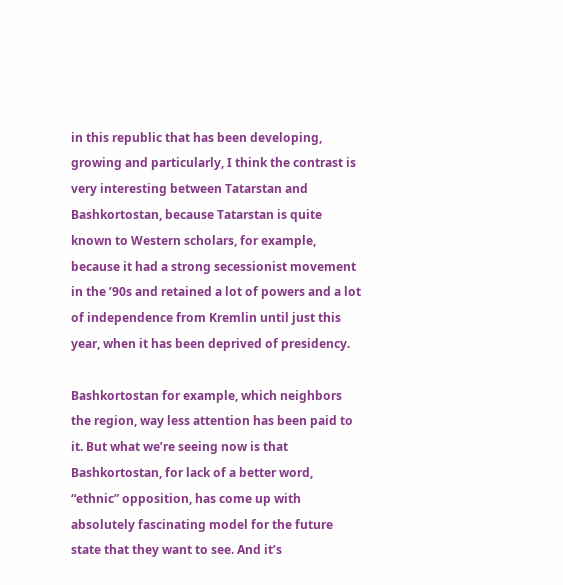in this republic that has been developing, growing and particularly, I think the contrast is very interesting between Tatarstan and Bashkortostan, because Tatarstan is quite known to Western scholars, for example, because it had a strong secessionist movement in the ’90s and retained a lot of powers and a lot of independence from Kremlin until just this year, when it has been deprived of presidency.

Bashkortostan for example, which neighbors the region, way less attention has been paid to it. But what we’re seeing now is that Bashkortostan, for lack of a better word, “ethnic” opposition, has come up with absolutely fascinating model for the future state that they want to see. And it’s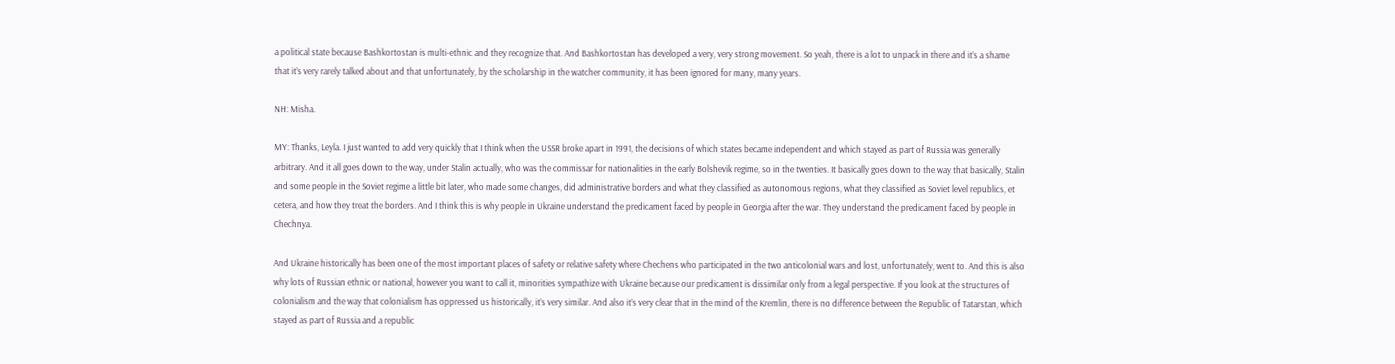a political state because Bashkortostan is multi-ethnic and they recognize that. And Bashkortostan has developed a very, very strong movement. So yeah, there is a lot to unpack in there and it’s a shame that it’s very rarely talked about and that unfortunately, by the scholarship in the watcher community, it has been ignored for many, many years.

NH: Misha.

MY: Thanks, Leyla. I just wanted to add very quickly that I think when the USSR broke apart in 1991, the decisions of which states became independent and which stayed as part of Russia was generally arbitrary. And it all goes down to the way, under Stalin actually, who was the commissar for nationalities in the early Bolshevik regime, so in the twenties. It basically goes down to the way that basically, Stalin and some people in the Soviet regime a little bit later, who made some changes, did administrative borders and what they classified as autonomous regions, what they classified as Soviet level republics, et cetera, and how they treat the borders. And I think this is why people in Ukraine understand the predicament faced by people in Georgia after the war. They understand the predicament faced by people in Chechnya.

And Ukraine historically has been one of the most important places of safety or relative safety where Chechens who participated in the two anticolonial wars and lost, unfortunately, went to. And this is also why lots of Russian ethnic or national, however you want to call it, minorities sympathize with Ukraine because our predicament is dissimilar only from a legal perspective. If you look at the structures of colonialism and the way that colonialism has oppressed us historically, it’s very similar. And also it’s very clear that in the mind of the Kremlin, there is no difference between the Republic of Tatarstan, which stayed as part of Russia and a republic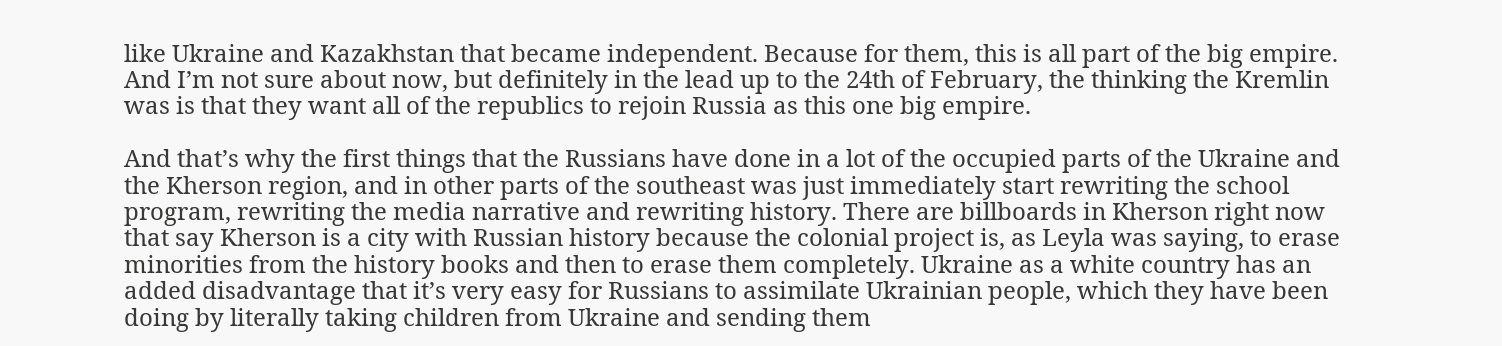like Ukraine and Kazakhstan that became independent. Because for them, this is all part of the big empire. And I’m not sure about now, but definitely in the lead up to the 24th of February, the thinking the Kremlin was is that they want all of the republics to rejoin Russia as this one big empire.

And that’s why the first things that the Russians have done in a lot of the occupied parts of the Ukraine and the Kherson region, and in other parts of the southeast was just immediately start rewriting the school program, rewriting the media narrative and rewriting history. There are billboards in Kherson right now that say Kherson is a city with Russian history because the colonial project is, as Leyla was saying, to erase minorities from the history books and then to erase them completely. Ukraine as a white country has an added disadvantage that it’s very easy for Russians to assimilate Ukrainian people, which they have been doing by literally taking children from Ukraine and sending them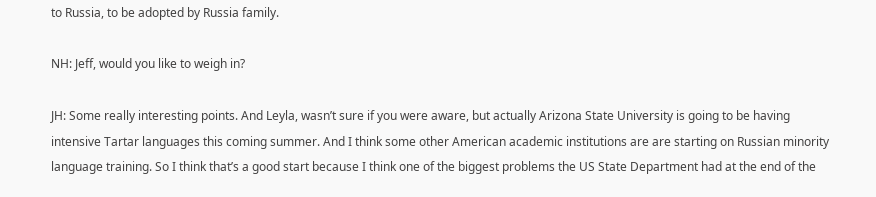to Russia, to be adopted by Russia family.

NH: Jeff, would you like to weigh in?

JH: Some really interesting points. And Leyla, wasn’t sure if you were aware, but actually Arizona State University is going to be having intensive Tartar languages this coming summer. And I think some other American academic institutions are are starting on Russian minority language training. So I think that’s a good start because I think one of the biggest problems the US State Department had at the end of the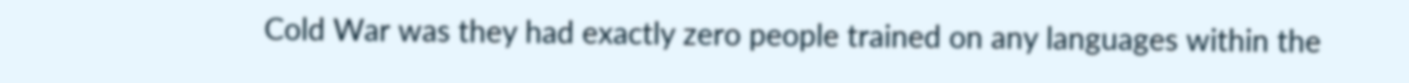Cold War was they had exactly zero people trained on any languages within the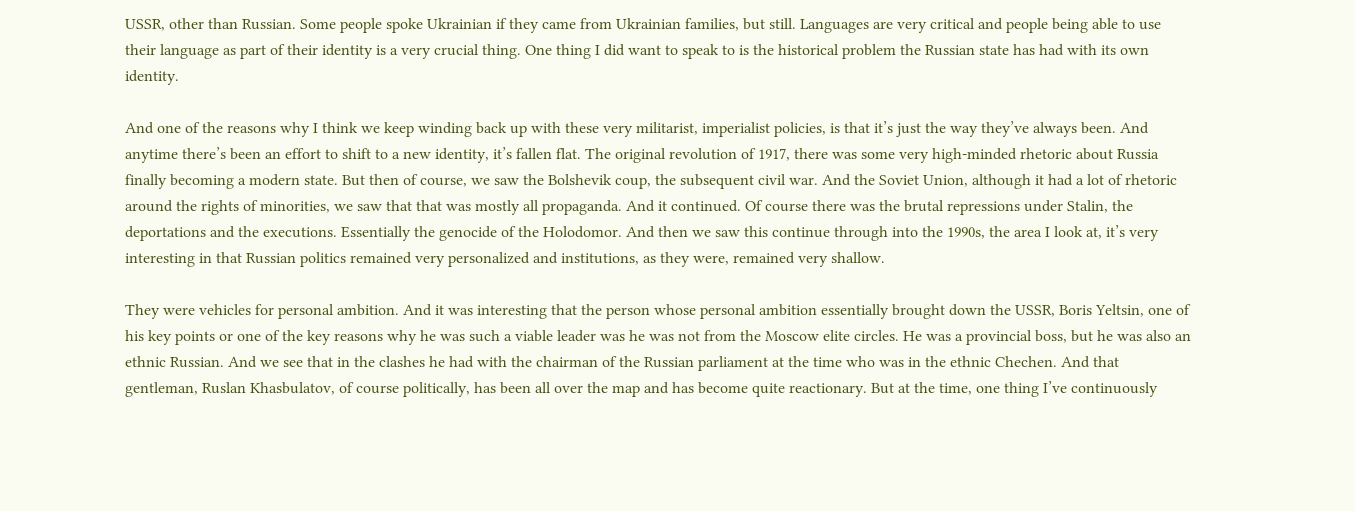USSR, other than Russian. Some people spoke Ukrainian if they came from Ukrainian families, but still. Languages are very critical and people being able to use their language as part of their identity is a very crucial thing. One thing I did want to speak to is the historical problem the Russian state has had with its own identity.

And one of the reasons why I think we keep winding back up with these very militarist, imperialist policies, is that it’s just the way they’ve always been. And anytime there’s been an effort to shift to a new identity, it’s fallen flat. The original revolution of 1917, there was some very high-minded rhetoric about Russia finally becoming a modern state. But then of course, we saw the Bolshevik coup, the subsequent civil war. And the Soviet Union, although it had a lot of rhetoric around the rights of minorities, we saw that that was mostly all propaganda. And it continued. Of course there was the brutal repressions under Stalin, the deportations and the executions. Essentially the genocide of the Holodomor. And then we saw this continue through into the 1990s, the area I look at, it’s very interesting in that Russian politics remained very personalized and institutions, as they were, remained very shallow.

They were vehicles for personal ambition. And it was interesting that the person whose personal ambition essentially brought down the USSR, Boris Yeltsin, one of his key points or one of the key reasons why he was such a viable leader was he was not from the Moscow elite circles. He was a provincial boss, but he was also an ethnic Russian. And we see that in the clashes he had with the chairman of the Russian parliament at the time who was in the ethnic Chechen. And that gentleman, Ruslan Khasbulatov, of course politically, has been all over the map and has become quite reactionary. But at the time, one thing I’ve continuously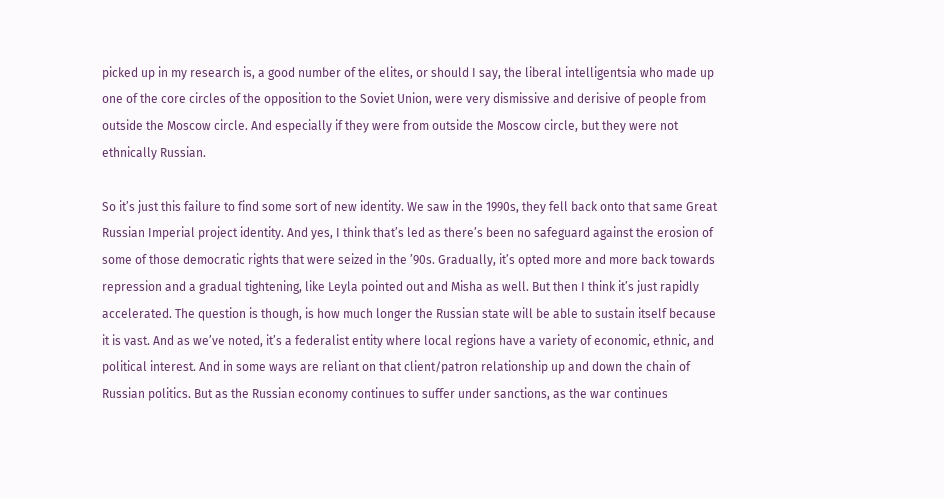picked up in my research is, a good number of the elites, or should I say, the liberal intelligentsia who made up one of the core circles of the opposition to the Soviet Union, were very dismissive and derisive of people from outside the Moscow circle. And especially if they were from outside the Moscow circle, but they were not ethnically Russian.

So it’s just this failure to find some sort of new identity. We saw in the 1990s, they fell back onto that same Great Russian Imperial project identity. And yes, I think that’s led as there’s been no safeguard against the erosion of some of those democratic rights that were seized in the ’90s. Gradually, it’s opted more and more back towards repression and a gradual tightening, like Leyla pointed out and Misha as well. But then I think it’s just rapidly accelerated. The question is though, is how much longer the Russian state will be able to sustain itself because it is vast. And as we’ve noted, it’s a federalist entity where local regions have a variety of economic, ethnic, and political interest. And in some ways are reliant on that client/patron relationship up and down the chain of Russian politics. But as the Russian economy continues to suffer under sanctions, as the war continues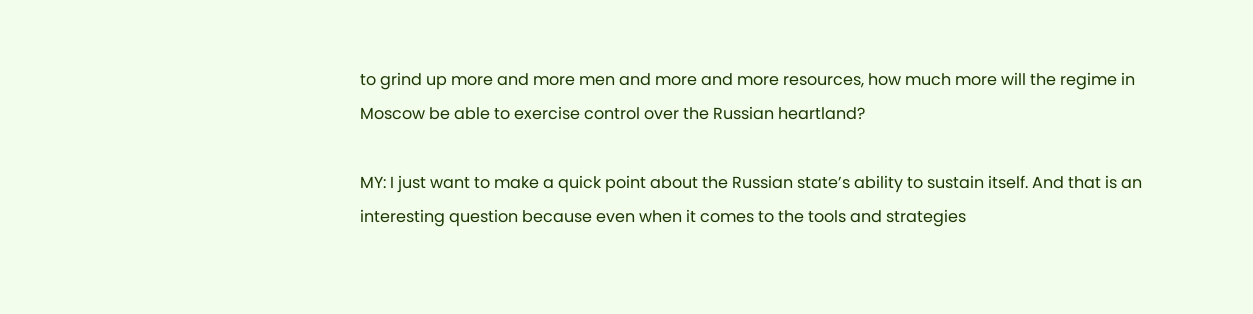to grind up more and more men and more and more resources, how much more will the regime in Moscow be able to exercise control over the Russian heartland?

MY: I just want to make a quick point about the Russian state’s ability to sustain itself. And that is an interesting question because even when it comes to the tools and strategies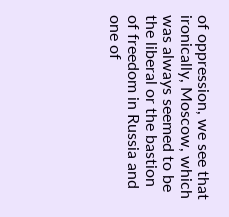of oppression, we see that ironically, Moscow, which was always seemed to be the liberal or the bastion of freedom in Russia and one of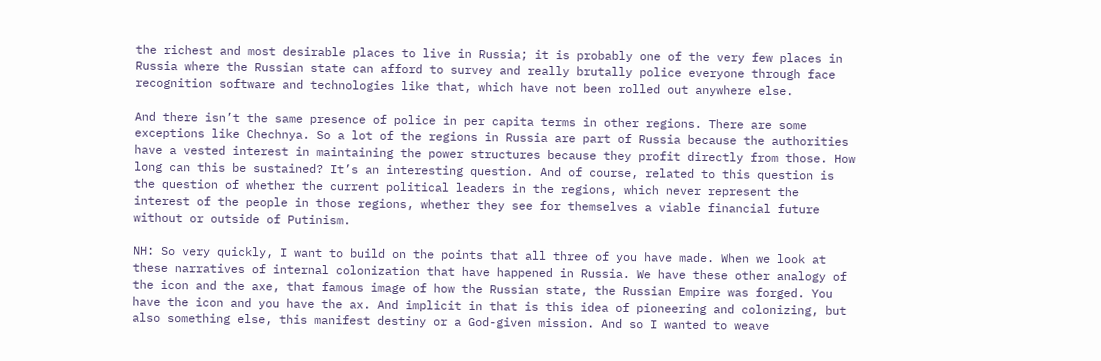the richest and most desirable places to live in Russia; it is probably one of the very few places in Russia where the Russian state can afford to survey and really brutally police everyone through face recognition software and technologies like that, which have not been rolled out anywhere else.

And there isn’t the same presence of police in per capita terms in other regions. There are some exceptions like Chechnya. So a lot of the regions in Russia are part of Russia because the authorities have a vested interest in maintaining the power structures because they profit directly from those. How long can this be sustained? It’s an interesting question. And of course, related to this question is the question of whether the current political leaders in the regions, which never represent the interest of the people in those regions, whether they see for themselves a viable financial future without or outside of Putinism.

NH: So very quickly, I want to build on the points that all three of you have made. When we look at these narratives of internal colonization that have happened in Russia. We have these other analogy of the icon and the axe, that famous image of how the Russian state, the Russian Empire was forged. You have the icon and you have the ax. And implicit in that is this idea of pioneering and colonizing, but also something else, this manifest destiny or a God-given mission. And so I wanted to weave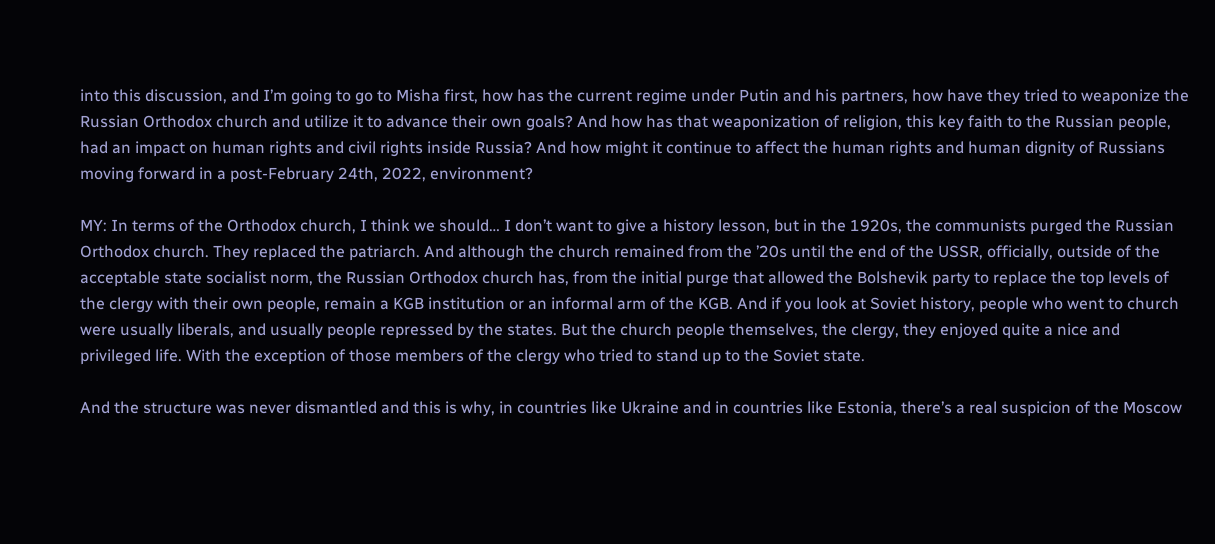into this discussion, and I’m going to go to Misha first, how has the current regime under Putin and his partners, how have they tried to weaponize the Russian Orthodox church and utilize it to advance their own goals? And how has that weaponization of religion, this key faith to the Russian people, had an impact on human rights and civil rights inside Russia? And how might it continue to affect the human rights and human dignity of Russians moving forward in a post-February 24th, 2022, environment?

MY: In terms of the Orthodox church, I think we should… I don’t want to give a history lesson, but in the 1920s, the communists purged the Russian Orthodox church. They replaced the patriarch. And although the church remained from the ’20s until the end of the USSR, officially, outside of the acceptable state socialist norm, the Russian Orthodox church has, from the initial purge that allowed the Bolshevik party to replace the top levels of the clergy with their own people, remain a KGB institution or an informal arm of the KGB. And if you look at Soviet history, people who went to church were usually liberals, and usually people repressed by the states. But the church people themselves, the clergy, they enjoyed quite a nice and privileged life. With the exception of those members of the clergy who tried to stand up to the Soviet state.

And the structure was never dismantled and this is why, in countries like Ukraine and in countries like Estonia, there’s a real suspicion of the Moscow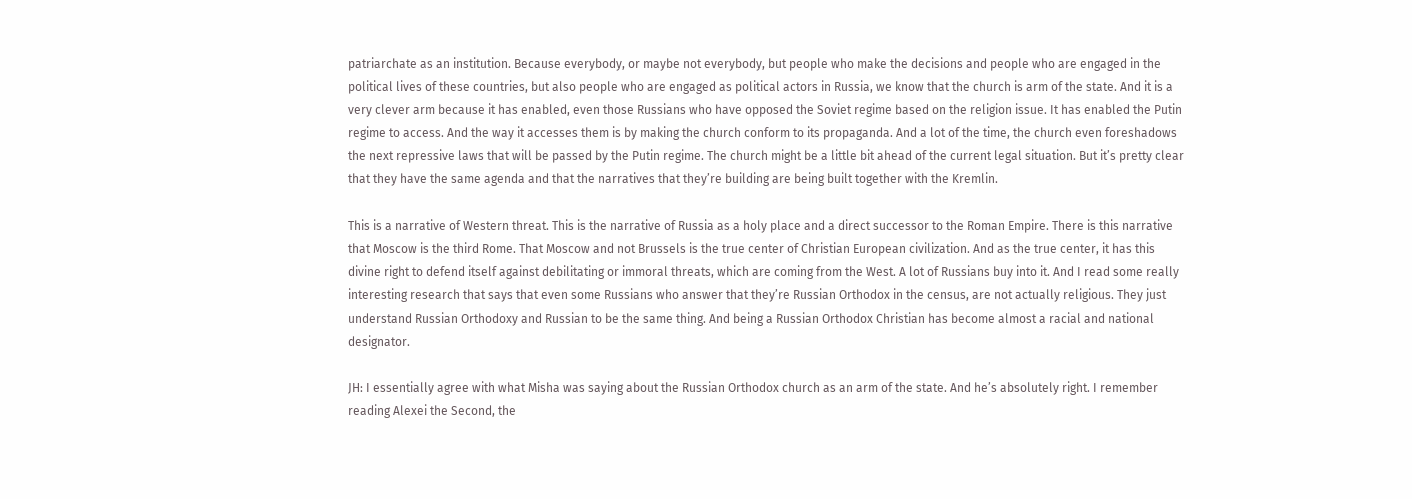patriarchate as an institution. Because everybody, or maybe not everybody, but people who make the decisions and people who are engaged in the political lives of these countries, but also people who are engaged as political actors in Russia, we know that the church is arm of the state. And it is a very clever arm because it has enabled, even those Russians who have opposed the Soviet regime based on the religion issue. It has enabled the Putin regime to access. And the way it accesses them is by making the church conform to its propaganda. And a lot of the time, the church even foreshadows the next repressive laws that will be passed by the Putin regime. The church might be a little bit ahead of the current legal situation. But it’s pretty clear that they have the same agenda and that the narratives that they’re building are being built together with the Kremlin.

This is a narrative of Western threat. This is the narrative of Russia as a holy place and a direct successor to the Roman Empire. There is this narrative that Moscow is the third Rome. That Moscow and not Brussels is the true center of Christian European civilization. And as the true center, it has this divine right to defend itself against debilitating or immoral threats, which are coming from the West. A lot of Russians buy into it. And I read some really interesting research that says that even some Russians who answer that they’re Russian Orthodox in the census, are not actually religious. They just understand Russian Orthodoxy and Russian to be the same thing. And being a Russian Orthodox Christian has become almost a racial and national designator.

JH: I essentially agree with what Misha was saying about the Russian Orthodox church as an arm of the state. And he’s absolutely right. I remember reading Alexei the Second, the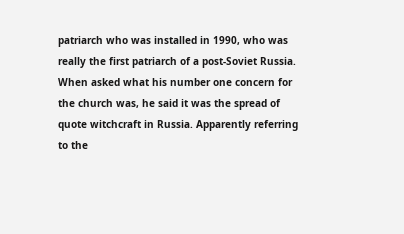patriarch who was installed in 1990, who was really the first patriarch of a post-Soviet Russia. When asked what his number one concern for the church was, he said it was the spread of quote witchcraft in Russia. Apparently referring to the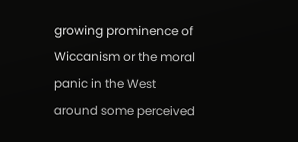growing prominence of Wiccanism or the moral panic in the West around some perceived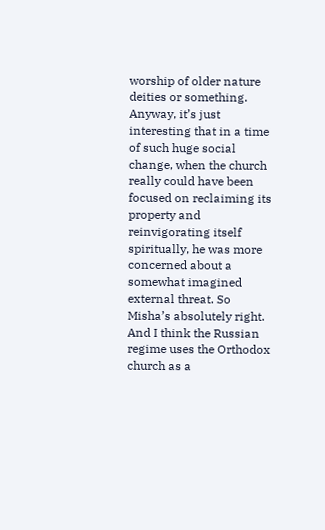worship of older nature deities or something. Anyway, it’s just interesting that in a time of such huge social change, when the church really could have been focused on reclaiming its property and reinvigorating itself spiritually, he was more concerned about a somewhat imagined external threat. So Misha’s absolutely right. And I think the Russian regime uses the Orthodox church as a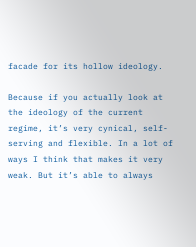facade for its hollow ideology.

Because if you actually look at the ideology of the current regime, it’s very cynical, self-serving and flexible. In a lot of ways I think that makes it very weak. But it’s able to always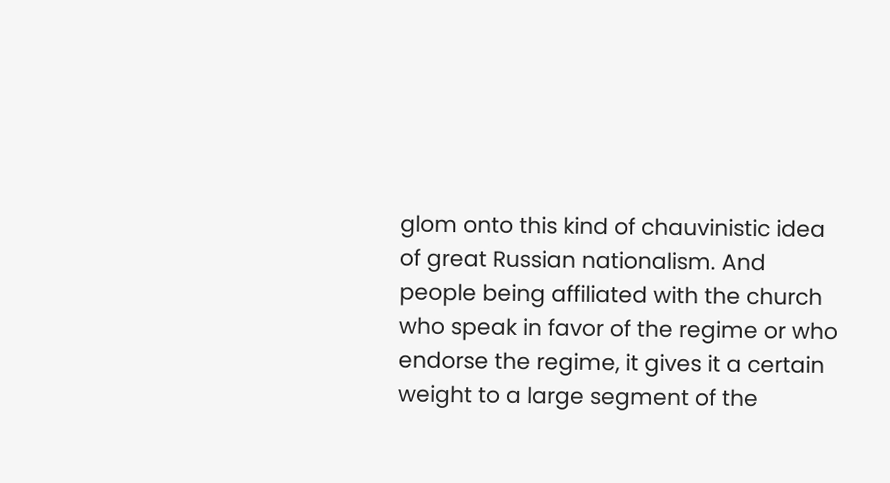glom onto this kind of chauvinistic idea of great Russian nationalism. And people being affiliated with the church who speak in favor of the regime or who endorse the regime, it gives it a certain weight to a large segment of the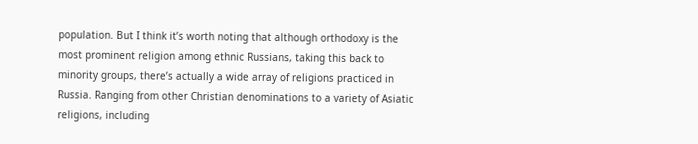population. But I think it’s worth noting that although orthodoxy is the most prominent religion among ethnic Russians, taking this back to minority groups, there’s actually a wide array of religions practiced in Russia. Ranging from other Christian denominations to a variety of Asiatic religions, including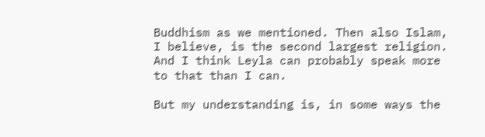Buddhism as we mentioned. Then also Islam, I believe, is the second largest religion. And I think Leyla can probably speak more to that than I can.

But my understanding is, in some ways the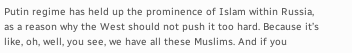Putin regime has held up the prominence of Islam within Russia, as a reason why the West should not push it too hard. Because it’s like, oh, well, you see, we have all these Muslims. And if you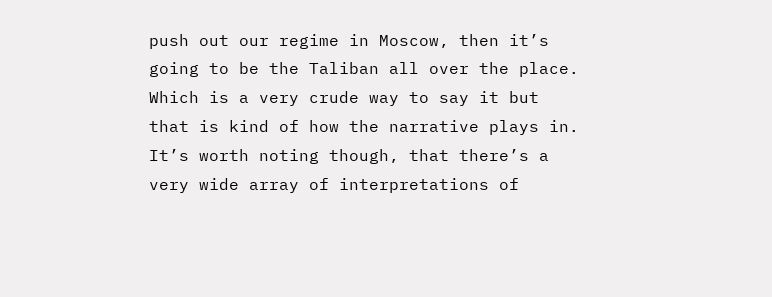push out our regime in Moscow, then it’s going to be the Taliban all over the place. Which is a very crude way to say it but that is kind of how the narrative plays in. It’s worth noting though, that there’s a very wide array of interpretations of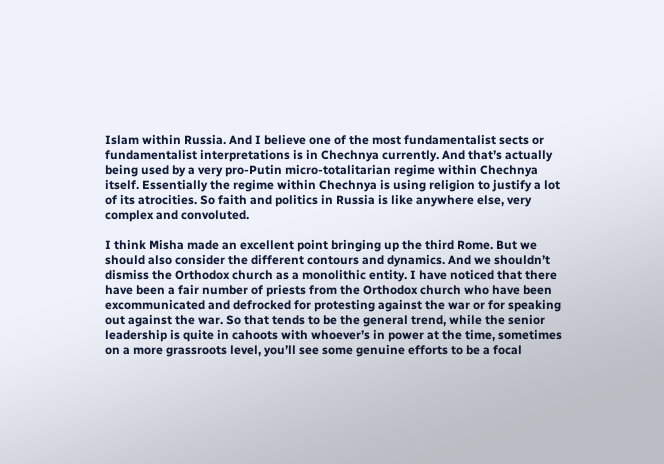Islam within Russia. And I believe one of the most fundamentalist sects or fundamentalist interpretations is in Chechnya currently. And that’s actually being used by a very pro-Putin micro-totalitarian regime within Chechnya itself. Essentially the regime within Chechnya is using religion to justify a lot of its atrocities. So faith and politics in Russia is like anywhere else, very complex and convoluted.

I think Misha made an excellent point bringing up the third Rome. But we should also consider the different contours and dynamics. And we shouldn’t dismiss the Orthodox church as a monolithic entity. I have noticed that there have been a fair number of priests from the Orthodox church who have been excommunicated and defrocked for protesting against the war or for speaking out against the war. So that tends to be the general trend, while the senior leadership is quite in cahoots with whoever’s in power at the time, sometimes on a more grassroots level, you’ll see some genuine efforts to be a focal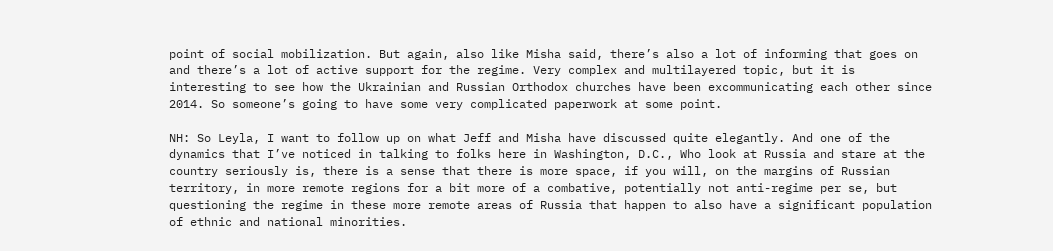point of social mobilization. But again, also like Misha said, there’s also a lot of informing that goes on and there’s a lot of active support for the regime. Very complex and multilayered topic, but it is interesting to see how the Ukrainian and Russian Orthodox churches have been excommunicating each other since 2014. So someone’s going to have some very complicated paperwork at some point.

NH: So Leyla, I want to follow up on what Jeff and Misha have discussed quite elegantly. And one of the dynamics that I’ve noticed in talking to folks here in Washington, D.C., Who look at Russia and stare at the country seriously is, there is a sense that there is more space, if you will, on the margins of Russian territory, in more remote regions for a bit more of a combative, potentially not anti-regime per se, but questioning the regime in these more remote areas of Russia that happen to also have a significant population of ethnic and national minorities.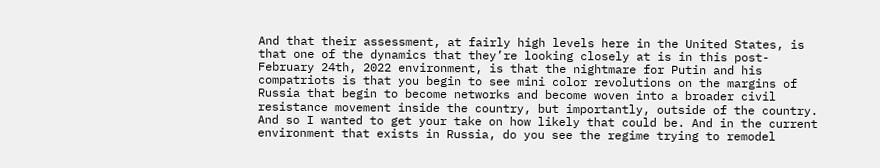And that their assessment, at fairly high levels here in the United States, is that one of the dynamics that they’re looking closely at is in this post-February 24th, 2022 environment, is that the nightmare for Putin and his compatriots is that you begin to see mini color revolutions on the margins of Russia that begin to become networks and become woven into a broader civil resistance movement inside the country, but importantly, outside of the country. And so I wanted to get your take on how likely that could be. And in the current environment that exists in Russia, do you see the regime trying to remodel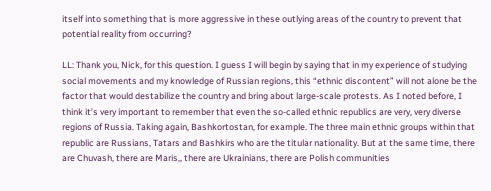itself into something that is more aggressive in these outlying areas of the country to prevent that potential reality from occurring?

LL: Thank you, Nick, for this question. I guess I will begin by saying that in my experience of studying social movements and my knowledge of Russian regions, this “ethnic discontent” will not alone be the factor that would destabilize the country and bring about large-scale protests. As I noted before, I think it’s very important to remember that even the so-called ethnic republics are very, very diverse regions of Russia. Taking again, Bashkortostan, for example. The three main ethnic groups within that republic are Russians, Tatars and Bashkirs who are the titular nationality. But at the same time, there are Chuvash, there are Maris,, there are Ukrainians, there are Polish communities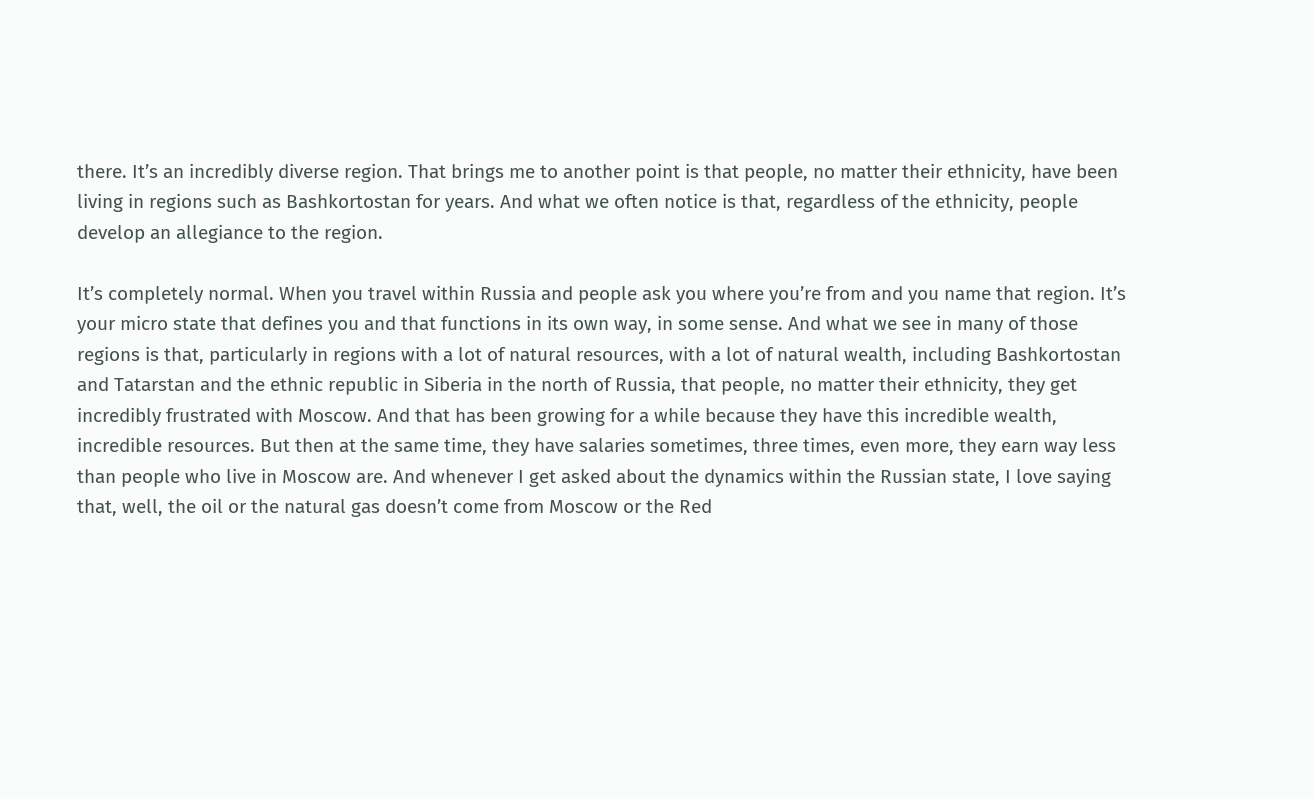there. It’s an incredibly diverse region. That brings me to another point is that people, no matter their ethnicity, have been living in regions such as Bashkortostan for years. And what we often notice is that, regardless of the ethnicity, people develop an allegiance to the region.

It’s completely normal. When you travel within Russia and people ask you where you’re from and you name that region. It’s your micro state that defines you and that functions in its own way, in some sense. And what we see in many of those regions is that, particularly in regions with a lot of natural resources, with a lot of natural wealth, including Bashkortostan and Tatarstan and the ethnic republic in Siberia in the north of Russia, that people, no matter their ethnicity, they get incredibly frustrated with Moscow. And that has been growing for a while because they have this incredible wealth, incredible resources. But then at the same time, they have salaries sometimes, three times, even more, they earn way less than people who live in Moscow are. And whenever I get asked about the dynamics within the Russian state, I love saying that, well, the oil or the natural gas doesn’t come from Moscow or the Red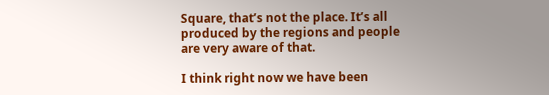Square, that’s not the place. It’s all produced by the regions and people are very aware of that.

I think right now we have been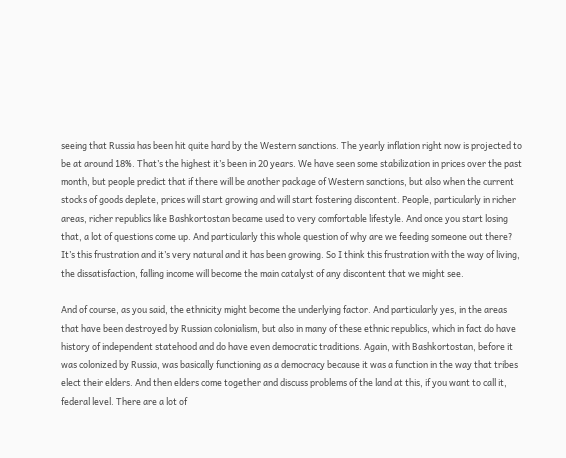seeing that Russia has been hit quite hard by the Western sanctions. The yearly inflation right now is projected to be at around 18%. That’s the highest it’s been in 20 years. We have seen some stabilization in prices over the past month, but people predict that if there will be another package of Western sanctions, but also when the current stocks of goods deplete, prices will start growing and will start fostering discontent. People, particularly in richer areas, richer republics like Bashkortostan became used to very comfortable lifestyle. And once you start losing that, a lot of questions come up. And particularly this whole question of why are we feeding someone out there? It’s this frustration and it’s very natural and it has been growing. So I think this frustration with the way of living, the dissatisfaction, falling income will become the main catalyst of any discontent that we might see.

And of course, as you said, the ethnicity might become the underlying factor. And particularly yes, in the areas that have been destroyed by Russian colonialism, but also in many of these ethnic republics, which in fact do have history of independent statehood and do have even democratic traditions. Again, with Bashkortostan, before it was colonized by Russia, was basically functioning as a democracy because it was a function in the way that tribes elect their elders. And then elders come together and discuss problems of the land at this, if you want to call it, federal level. There are a lot of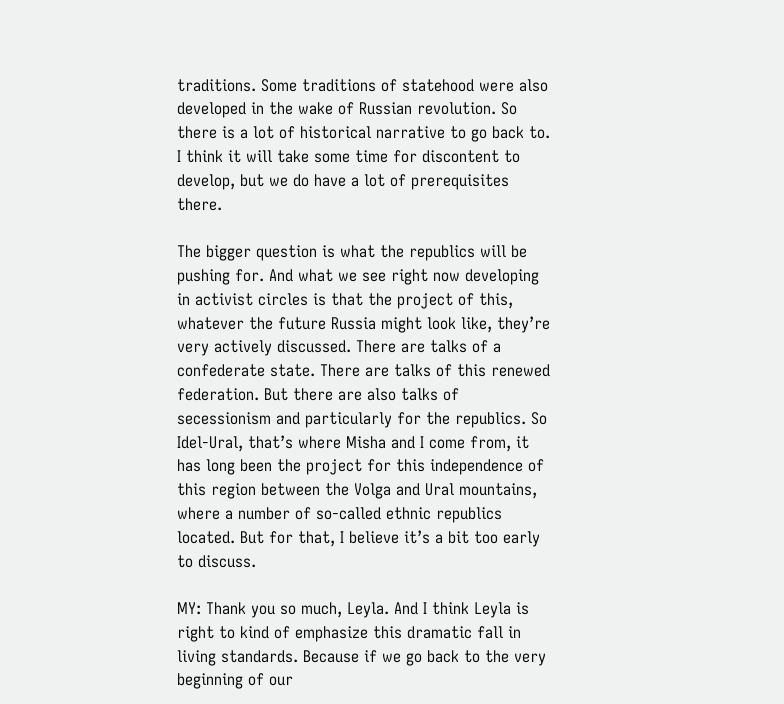traditions. Some traditions of statehood were also developed in the wake of Russian revolution. So there is a lot of historical narrative to go back to. I think it will take some time for discontent to develop, but we do have a lot of prerequisites there.

The bigger question is what the republics will be pushing for. And what we see right now developing in activist circles is that the project of this, whatever the future Russia might look like, they’re very actively discussed. There are talks of a confederate state. There are talks of this renewed federation. But there are also talks of secessionism and particularly for the republics. So Idel-Ural, that’s where Misha and I come from, it has long been the project for this independence of this region between the Volga and Ural mountains, where a number of so-called ethnic republics located. But for that, I believe it’s a bit too early to discuss.

MY: Thank you so much, Leyla. And I think Leyla is right to kind of emphasize this dramatic fall in living standards. Because if we go back to the very beginning of our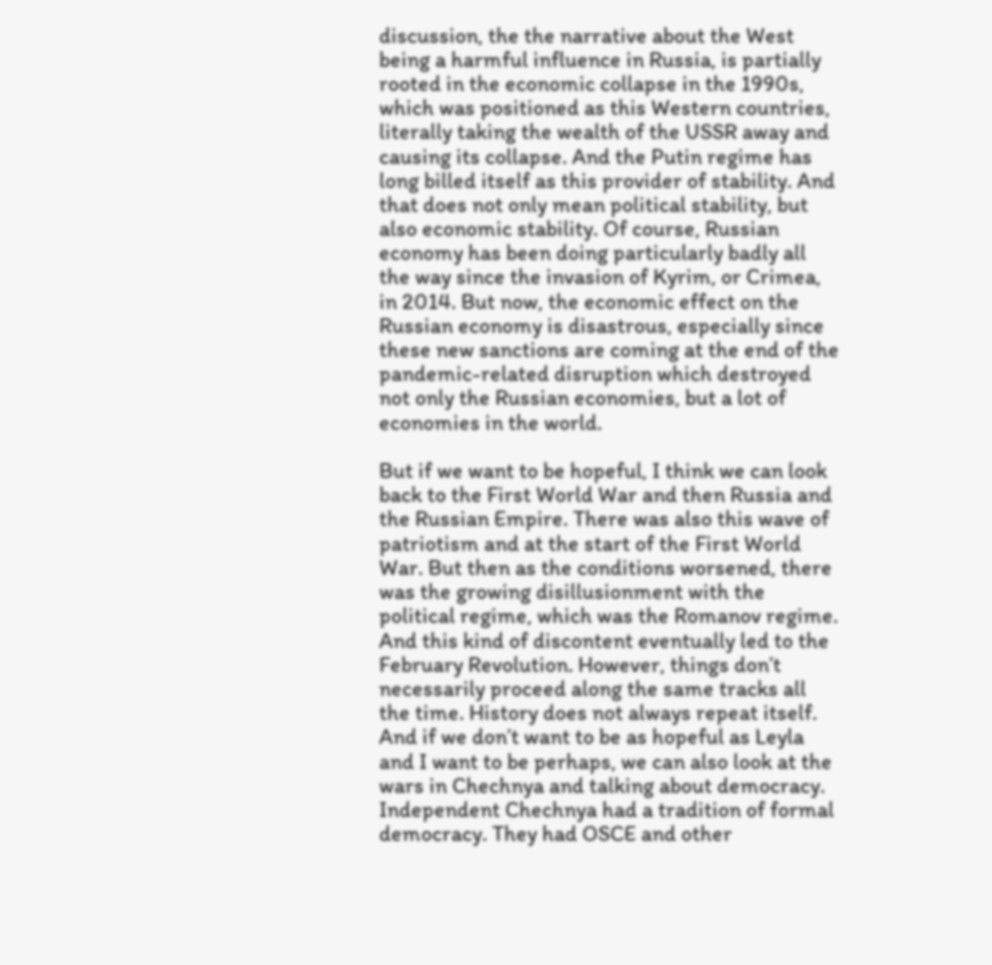discussion, the the narrative about the West being a harmful influence in Russia, is partially rooted in the economic collapse in the 1990s, which was positioned as this Western countries, literally taking the wealth of the USSR away and causing its collapse. And the Putin regime has long billed itself as this provider of stability. And that does not only mean political stability, but also economic stability. Of course, Russian economy has been doing particularly badly all the way since the invasion of Kyrim, or Crimea, in 2014. But now, the economic effect on the Russian economy is disastrous, especially since these new sanctions are coming at the end of the pandemic-related disruption which destroyed not only the Russian economies, but a lot of economies in the world.

But if we want to be hopeful, I think we can look back to the First World War and then Russia and the Russian Empire. There was also this wave of patriotism and at the start of the First World War. But then as the conditions worsened, there was the growing disillusionment with the political regime, which was the Romanov regime. And this kind of discontent eventually led to the February Revolution. However, things don’t necessarily proceed along the same tracks all the time. History does not always repeat itself. And if we don’t want to be as hopeful as Leyla and I want to be perhaps, we can also look at the wars in Chechnya and talking about democracy. Independent Chechnya had a tradition of formal democracy. They had OSCE and other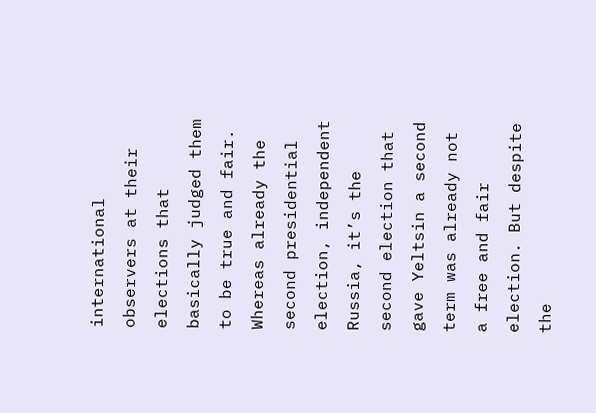international observers at their elections that basically judged them to be true and fair. Whereas already the second presidential election, independent Russia, it’s the second election that gave Yeltsin a second term was already not a free and fair election. But despite the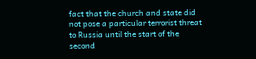fact that the church and state did not pose a particular terrorist threat to Russia until the start of the second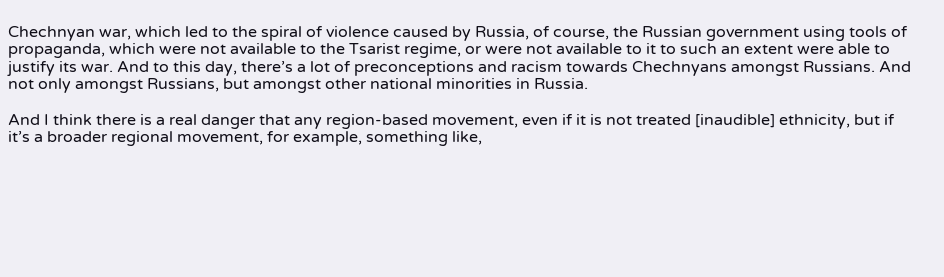Chechnyan war, which led to the spiral of violence caused by Russia, of course, the Russian government using tools of propaganda, which were not available to the Tsarist regime, or were not available to it to such an extent were able to justify its war. And to this day, there’s a lot of preconceptions and racism towards Chechnyans amongst Russians. And not only amongst Russians, but amongst other national minorities in Russia.

And I think there is a real danger that any region-based movement, even if it is not treated [inaudible] ethnicity, but if it’s a broader regional movement, for example, something like,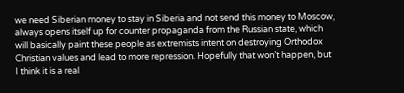we need Siberian money to stay in Siberia and not send this money to Moscow, always opens itself up for counter propaganda from the Russian state, which will basically paint these people as extremists intent on destroying Orthodox Christian values and lead to more repression. Hopefully that won’t happen, but I think it is a real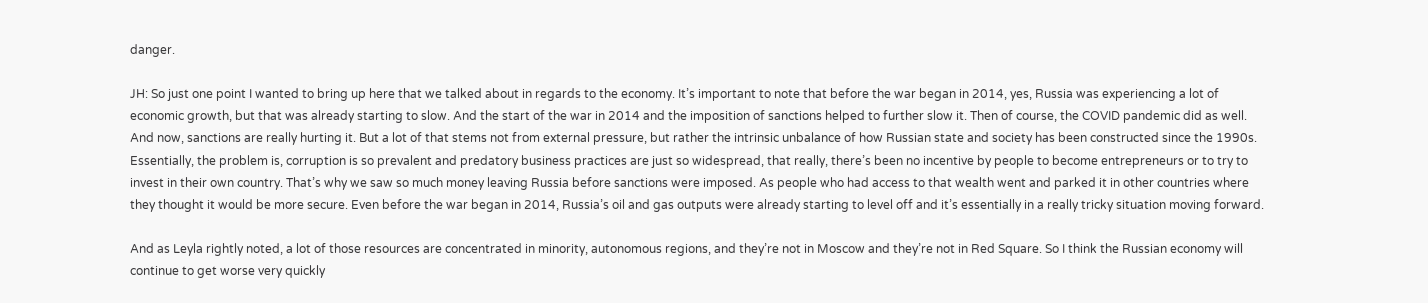danger.

JH: So just one point I wanted to bring up here that we talked about in regards to the economy. It’s important to note that before the war began in 2014, yes, Russia was experiencing a lot of economic growth, but that was already starting to slow. And the start of the war in 2014 and the imposition of sanctions helped to further slow it. Then of course, the COVID pandemic did as well. And now, sanctions are really hurting it. But a lot of that stems not from external pressure, but rather the intrinsic unbalance of how Russian state and society has been constructed since the 1990s. Essentially, the problem is, corruption is so prevalent and predatory business practices are just so widespread, that really, there’s been no incentive by people to become entrepreneurs or to try to invest in their own country. That’s why we saw so much money leaving Russia before sanctions were imposed. As people who had access to that wealth went and parked it in other countries where they thought it would be more secure. Even before the war began in 2014, Russia’s oil and gas outputs were already starting to level off and it’s essentially in a really tricky situation moving forward.

And as Leyla rightly noted, a lot of those resources are concentrated in minority, autonomous regions, and they’re not in Moscow and they’re not in Red Square. So I think the Russian economy will continue to get worse very quickly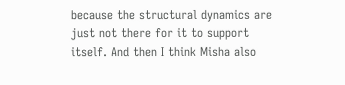because the structural dynamics are just not there for it to support itself. And then I think Misha also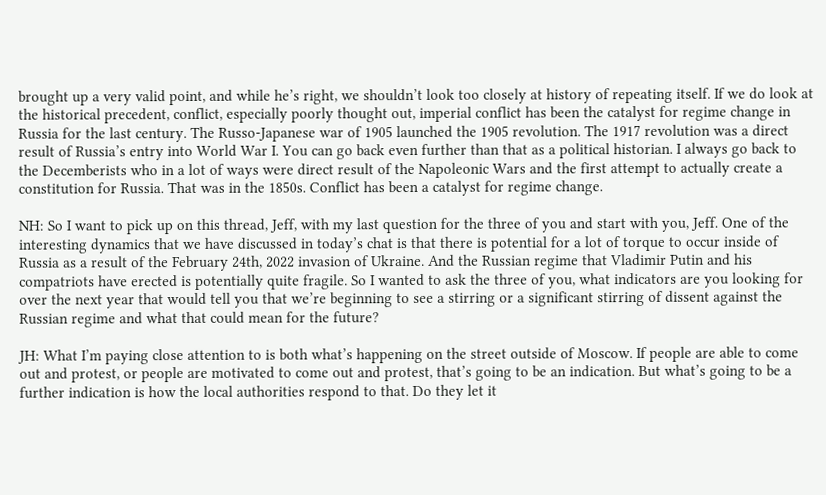brought up a very valid point, and while he’s right, we shouldn’t look too closely at history of repeating itself. If we do look at the historical precedent, conflict, especially poorly thought out, imperial conflict has been the catalyst for regime change in Russia for the last century. The Russo-Japanese war of 1905 launched the 1905 revolution. The 1917 revolution was a direct result of Russia’s entry into World War I. You can go back even further than that as a political historian. I always go back to the Decemberists who in a lot of ways were direct result of the Napoleonic Wars and the first attempt to actually create a constitution for Russia. That was in the 1850s. Conflict has been a catalyst for regime change.

NH: So I want to pick up on this thread, Jeff, with my last question for the three of you and start with you, Jeff. One of the interesting dynamics that we have discussed in today’s chat is that there is potential for a lot of torque to occur inside of Russia as a result of the February 24th, 2022 invasion of Ukraine. And the Russian regime that Vladimir Putin and his compatriots have erected is potentially quite fragile. So I wanted to ask the three of you, what indicators are you looking for over the next year that would tell you that we’re beginning to see a stirring or a significant stirring of dissent against the Russian regime and what that could mean for the future?

JH: What I’m paying close attention to is both what’s happening on the street outside of Moscow. If people are able to come out and protest, or people are motivated to come out and protest, that’s going to be an indication. But what’s going to be a further indication is how the local authorities respond to that. Do they let it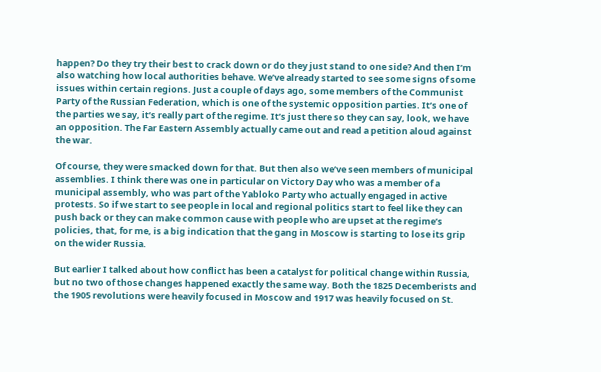happen? Do they try their best to crack down or do they just stand to one side? And then I’m also watching how local authorities behave. We’ve already started to see some signs of some issues within certain regions. Just a couple of days ago, some members of the Communist Party of the Russian Federation, which is one of the systemic opposition parties. It’s one of the parties we say, it’s really part of the regime. It’s just there so they can say, look, we have an opposition. The Far Eastern Assembly actually came out and read a petition aloud against the war.

Of course, they were smacked down for that. But then also we’ve seen members of municipal assemblies. I think there was one in particular on Victory Day who was a member of a municipal assembly, who was part of the Yabloko Party who actually engaged in active protests. So if we start to see people in local and regional politics start to feel like they can push back or they can make common cause with people who are upset at the regime’s policies, that, for me, is a big indication that the gang in Moscow is starting to lose its grip on the wider Russia.

But earlier I talked about how conflict has been a catalyst for political change within Russia, but no two of those changes happened exactly the same way. Both the 1825 Decemberists and the 1905 revolutions were heavily focused in Moscow and 1917 was heavily focused on St.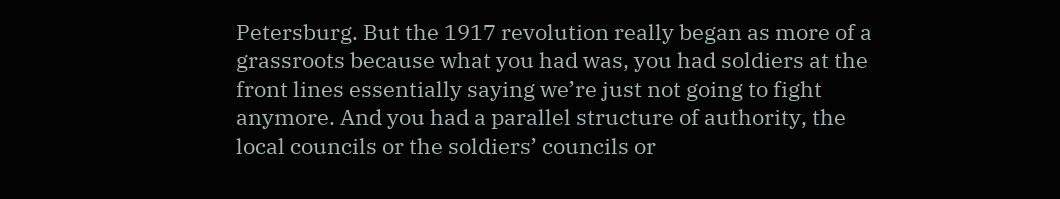Petersburg. But the 1917 revolution really began as more of a grassroots because what you had was, you had soldiers at the front lines essentially saying we’re just not going to fight anymore. And you had a parallel structure of authority, the local councils or the soldiers’ councils or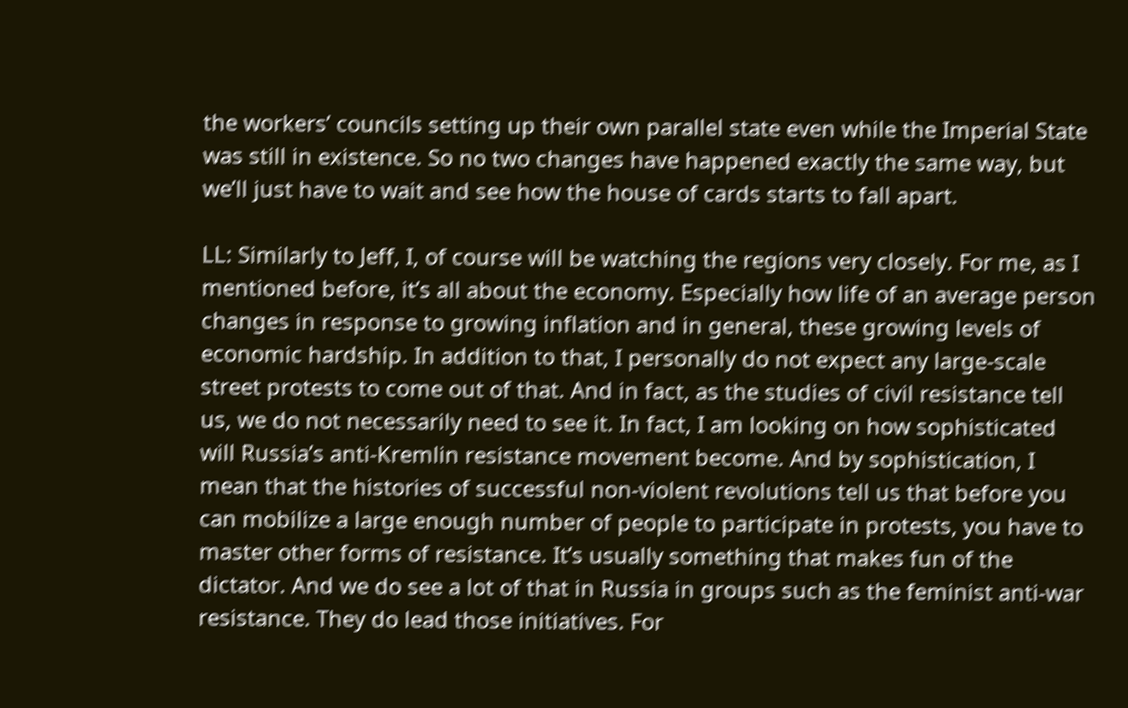the workers’ councils setting up their own parallel state even while the Imperial State was still in existence. So no two changes have happened exactly the same way, but we’ll just have to wait and see how the house of cards starts to fall apart.

LL: Similarly to Jeff, I, of course will be watching the regions very closely. For me, as I mentioned before, it’s all about the economy. Especially how life of an average person changes in response to growing inflation and in general, these growing levels of economic hardship. In addition to that, I personally do not expect any large-scale street protests to come out of that. And in fact, as the studies of civil resistance tell us, we do not necessarily need to see it. In fact, I am looking on how sophisticated will Russia’s anti-Kremlin resistance movement become. And by sophistication, I mean that the histories of successful non-violent revolutions tell us that before you can mobilize a large enough number of people to participate in protests, you have to master other forms of resistance. It’s usually something that makes fun of the dictator. And we do see a lot of that in Russia in groups such as the feminist anti-war resistance. They do lead those initiatives. For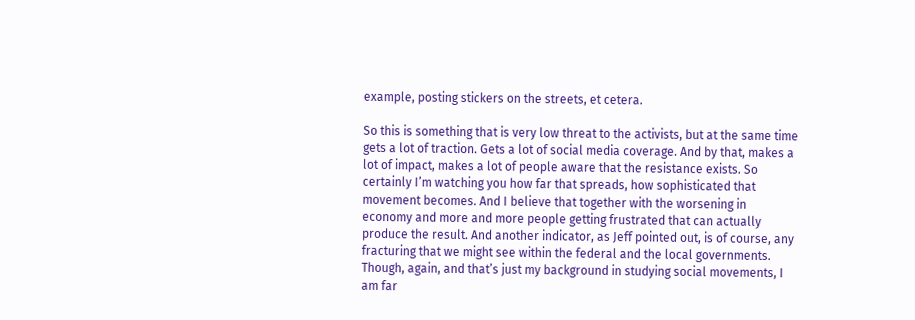example, posting stickers on the streets, et cetera.

So this is something that is very low threat to the activists, but at the same time gets a lot of traction. Gets a lot of social media coverage. And by that, makes a lot of impact, makes a lot of people aware that the resistance exists. So certainly I’m watching you how far that spreads, how sophisticated that movement becomes. And I believe that together with the worsening in economy and more and more people getting frustrated that can actually produce the result. And another indicator, as Jeff pointed out, is of course, any fracturing that we might see within the federal and the local governments. Though, again, and that’s just my background in studying social movements, I am far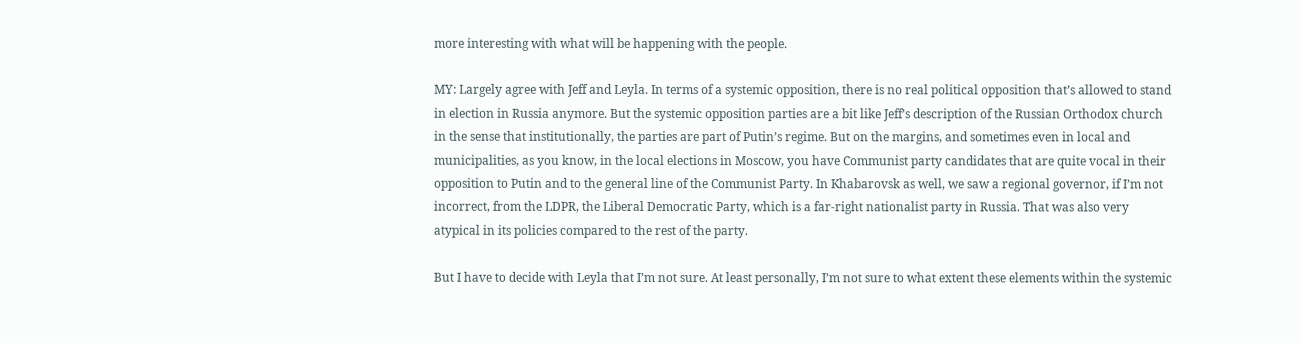more interesting with what will be happening with the people.

MY: Largely agree with Jeff and Leyla. In terms of a systemic opposition, there is no real political opposition that’s allowed to stand in election in Russia anymore. But the systemic opposition parties are a bit like Jeff’s description of the Russian Orthodox church in the sense that institutionally, the parties are part of Putin’s regime. But on the margins, and sometimes even in local and municipalities, as you know, in the local elections in Moscow, you have Communist party candidates that are quite vocal in their opposition to Putin and to the general line of the Communist Party. In Khabarovsk as well, we saw a regional governor, if I’m not incorrect, from the LDPR, the Liberal Democratic Party, which is a far-right nationalist party in Russia. That was also very atypical in its policies compared to the rest of the party.

But I have to decide with Leyla that I’m not sure. At least personally, I’m not sure to what extent these elements within the systemic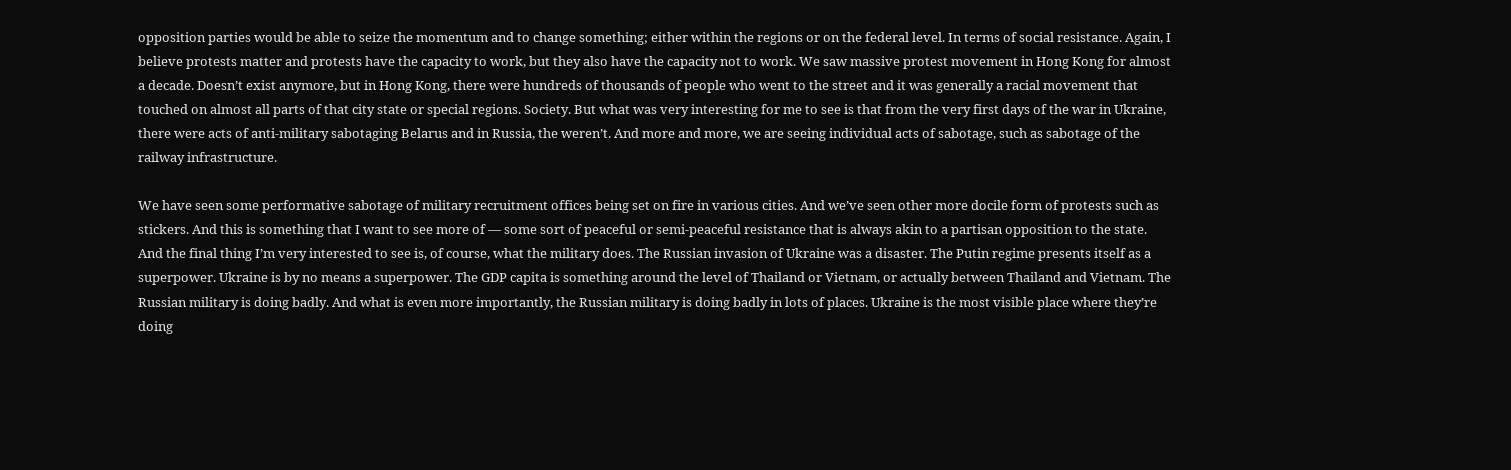opposition parties would be able to seize the momentum and to change something; either within the regions or on the federal level. In terms of social resistance. Again, I believe protests matter and protests have the capacity to work, but they also have the capacity not to work. We saw massive protest movement in Hong Kong for almost a decade. Doesn’t exist anymore, but in Hong Kong, there were hundreds of thousands of people who went to the street and it was generally a racial movement that touched on almost all parts of that city state or special regions. Society. But what was very interesting for me to see is that from the very first days of the war in Ukraine, there were acts of anti-military sabotaging Belarus and in Russia, the weren’t. And more and more, we are seeing individual acts of sabotage, such as sabotage of the railway infrastructure.

We have seen some performative sabotage of military recruitment offices being set on fire in various cities. And we’ve seen other more docile form of protests such as stickers. And this is something that I want to see more of — some sort of peaceful or semi-peaceful resistance that is always akin to a partisan opposition to the state. And the final thing I’m very interested to see is, of course, what the military does. The Russian invasion of Ukraine was a disaster. The Putin regime presents itself as a superpower. Ukraine is by no means a superpower. The GDP capita is something around the level of Thailand or Vietnam, or actually between Thailand and Vietnam. The Russian military is doing badly. And what is even more importantly, the Russian military is doing badly in lots of places. Ukraine is the most visible place where they’re doing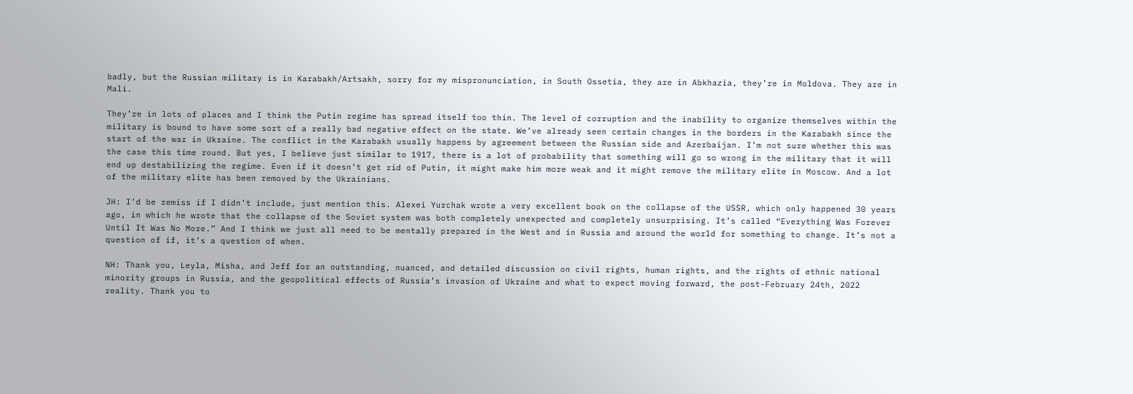badly, but the Russian military is in Karabakh/Artsakh, sorry for my mispronunciation, in South Ossetia, they are in Abkhazia, they’re in Moldova. They are in Mali.

They’re in lots of places and I think the Putin regime has spread itself too thin. The level of corruption and the inability to organize themselves within the military is bound to have some sort of a really bad negative effect on the state. We’ve already seen certain changes in the borders in the Karabakh since the start of the war in Ukraine. The conflict in the Karabakh usually happens by agreement between the Russian side and Azerbaijan. I’m not sure whether this was the case this time round. But yes, I believe just similar to 1917, there is a lot of probability that something will go so wrong in the military that it will end up destabilizing the regime. Even if it doesn’t get rid of Putin, it might make him more weak and it might remove the military elite in Moscow. And a lot of the military elite has been removed by the Ukrainians.

JH: I’d be remiss if I didn’t include, just mention this. Alexei Yurchak wrote a very excellent book on the collapse of the USSR, which only happened 30 years ago, in which he wrote that the collapse of the Soviet system was both completely unexpected and completely unsurprising. It’s called “Everything Was Forever Until It Was No More.” And I think we just all need to be mentally prepared in the West and in Russia and around the world for something to change. It’s not a question of if, it’s a question of when.

NH: Thank you, Leyla, Misha, and Jeff for an outstanding, nuanced, and detailed discussion on civil rights, human rights, and the rights of ethnic national minority groups in Russia, and the geopolitical effects of Russia’s invasion of Ukraine and what to expect moving forward, the post-February 24th, 2022 reality. Thank you to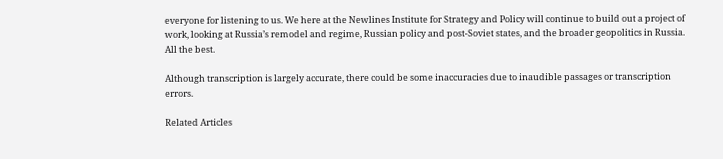everyone for listening to us. We here at the Newlines Institute for Strategy and Policy will continue to build out a project of work, looking at Russia’s remodel and regime, Russian policy and post-Soviet states, and the broader geopolitics in Russia. All the best.

Although transcription is largely accurate, there could be some inaccuracies due to inaudible passages or transcription errors.

Related Articles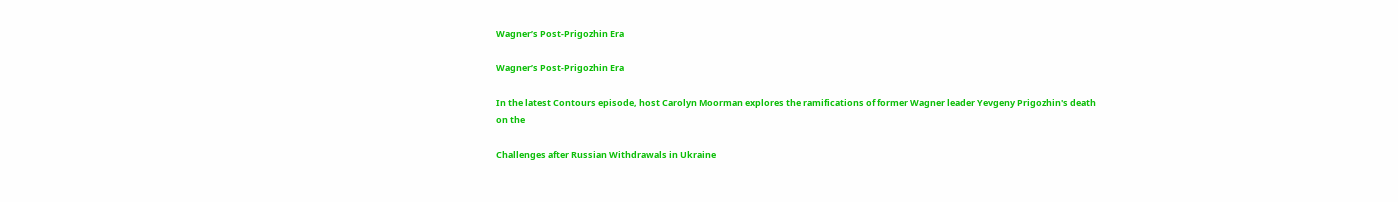Wagner’s Post-Prigozhin Era

Wagner’s Post-Prigozhin Era

In the latest Contours episode, host Carolyn Moorman explores the ramifications of former Wagner leader Yevgeny Prigozhin's death on the

Challenges after Russian Withdrawals in Ukraine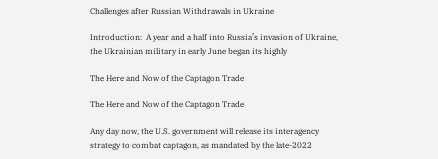Challenges after Russian Withdrawals in Ukraine

Introduction:  A year and a half into Russia’s invasion of Ukraine, the Ukrainian military in early June began its highly

The Here and Now of the Captagon Trade

The Here and Now of the Captagon Trade

Any day now, the U.S. government will release its interagency strategy to combat captagon, as mandated by the late-2022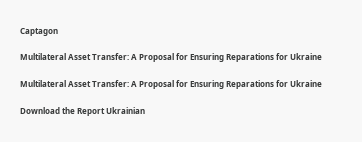Captagon

Multilateral Asset Transfer: A Proposal for Ensuring Reparations for Ukraine

Multilateral Asset Transfer: A Proposal for Ensuring Reparations for Ukraine

Download the Report Ukrainian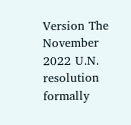Version The November 2022 U.N. resolution formally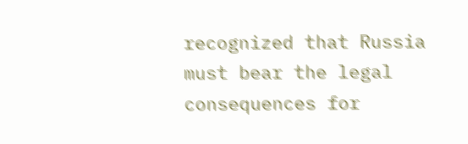recognized that Russia must bear the legal consequences for